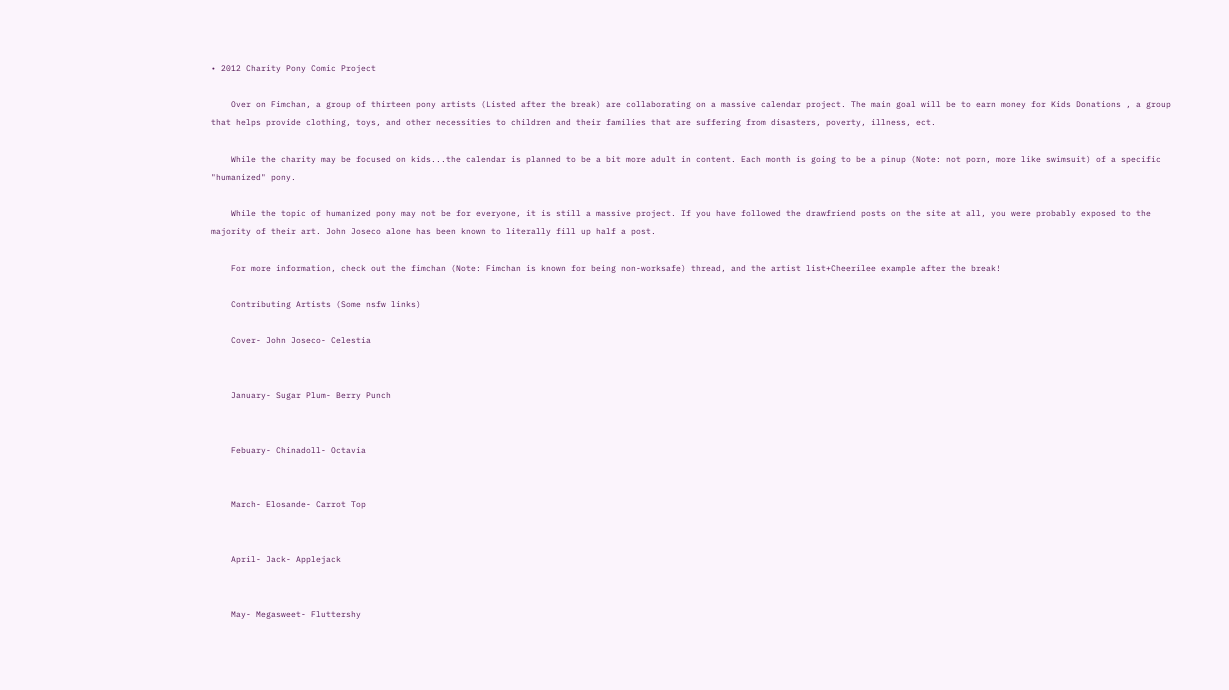• 2012 Charity Pony Comic Project

    Over on Fimchan, a group of thirteen pony artists (Listed after the break) are collaborating on a massive calendar project. The main goal will be to earn money for Kids Donations , a group that helps provide clothing, toys, and other necessities to children and their families that are suffering from disasters, poverty, illness, ect.

    While the charity may be focused on kids...the calendar is planned to be a bit more adult in content. Each month is going to be a pinup (Note: not porn, more like swimsuit) of a specific "humanized" pony.

    While the topic of humanized pony may not be for everyone, it is still a massive project. If you have followed the drawfriend posts on the site at all, you were probably exposed to the majority of their art. John Joseco alone has been known to literally fill up half a post.

    For more information, check out the fimchan (Note: Fimchan is known for being non-worksafe) thread, and the artist list+Cheerilee example after the break!

    Contributing Artists (Some nsfw links)

    Cover- John Joseco- Celestia


    January- Sugar Plum- Berry Punch


    Febuary- Chinadoll- Octavia


    March- Elosande- Carrot Top


    April- Jack- Applejack


    May- Megasweet- Fluttershy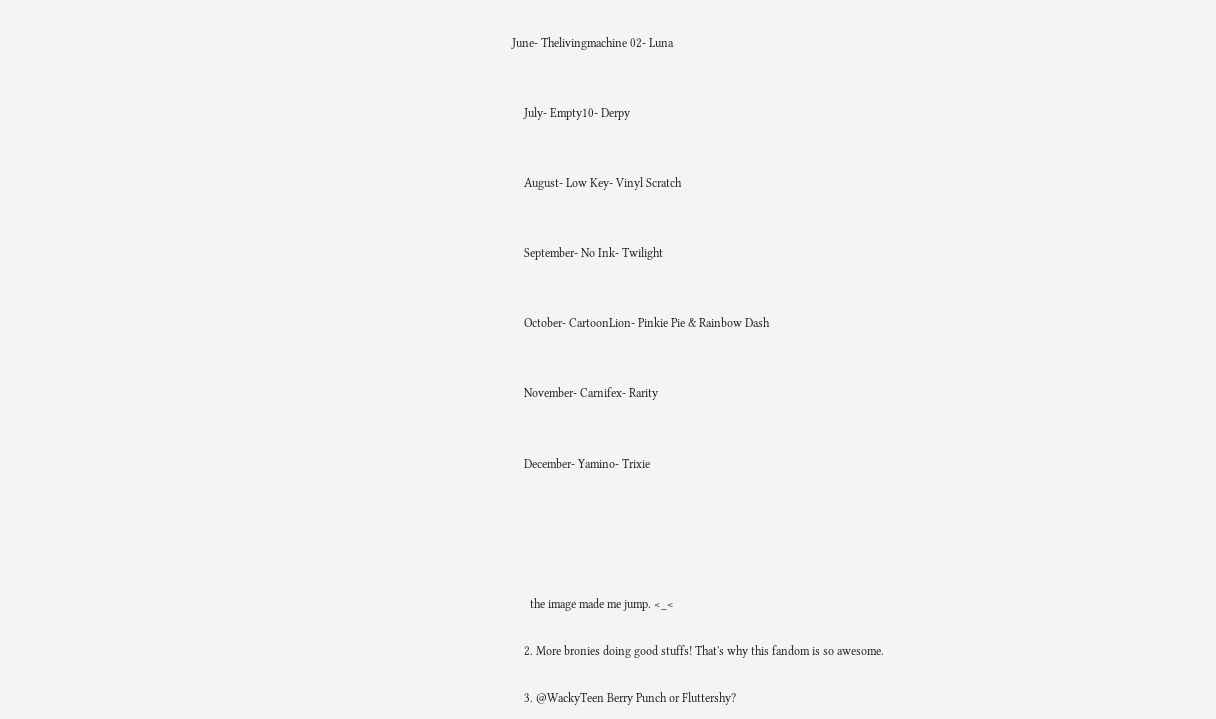June- Thelivingmachine 02- Luna


    July- Empty10- Derpy


    August- Low Key- Vinyl Scratch


    September- No Ink- Twilight


    October- CartoonLion- Pinkie Pie & Rainbow Dash


    November- Carnifex- Rarity


    December- Yamino- Trixie





      the image made me jump. <_<

    2. More bronies doing good stuffs! That's why this fandom is so awesome.

    3. @WackyTeen Berry Punch or Fluttershy?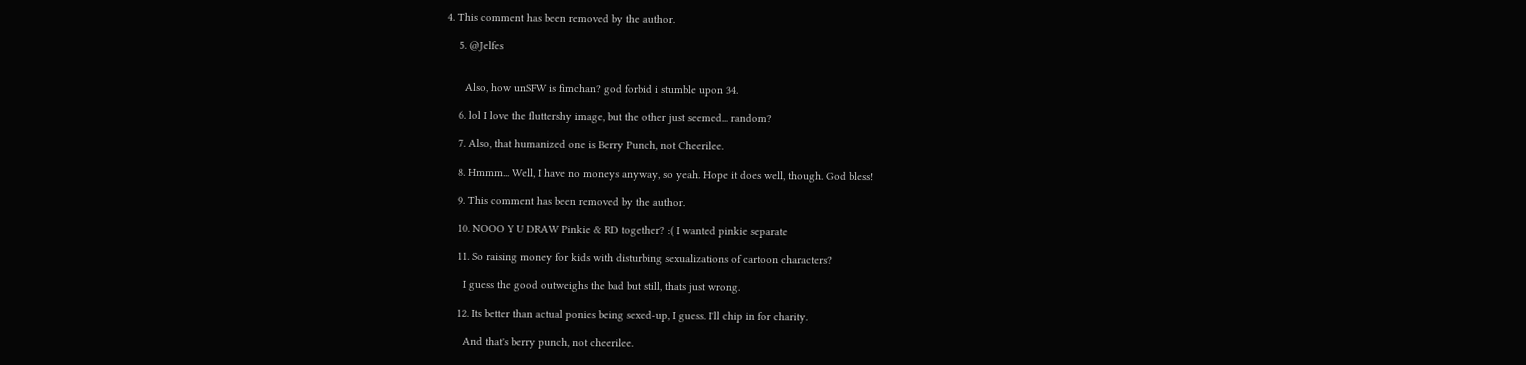4. This comment has been removed by the author.

    5. @Jelfes


      Also, how unSFW is fimchan? god forbid i stumble upon 34.

    6. lol I love the fluttershy image, but the other just seemed... random?

    7. Also, that humanized one is Berry Punch, not Cheerilee.

    8. Hmmm... Well, I have no moneys anyway, so yeah. Hope it does well, though. God bless!

    9. This comment has been removed by the author.

    10. NOOO Y U DRAW Pinkie & RD together? :( I wanted pinkie separate

    11. So raising money for kids with disturbing sexualizations of cartoon characters?

      I guess the good outweighs the bad but still, thats just wrong.

    12. Its better than actual ponies being sexed-up, I guess. I'll chip in for charity.

      And that's berry punch, not cheerilee.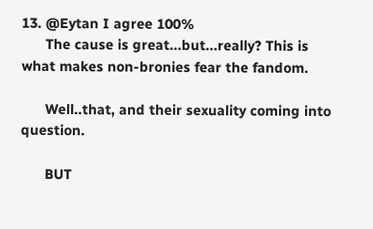13. @Eytan I agree 100%
      The cause is great...but...really? This is what makes non-bronies fear the fandom.

      Well..that, and their sexuality coming into question.

      BUT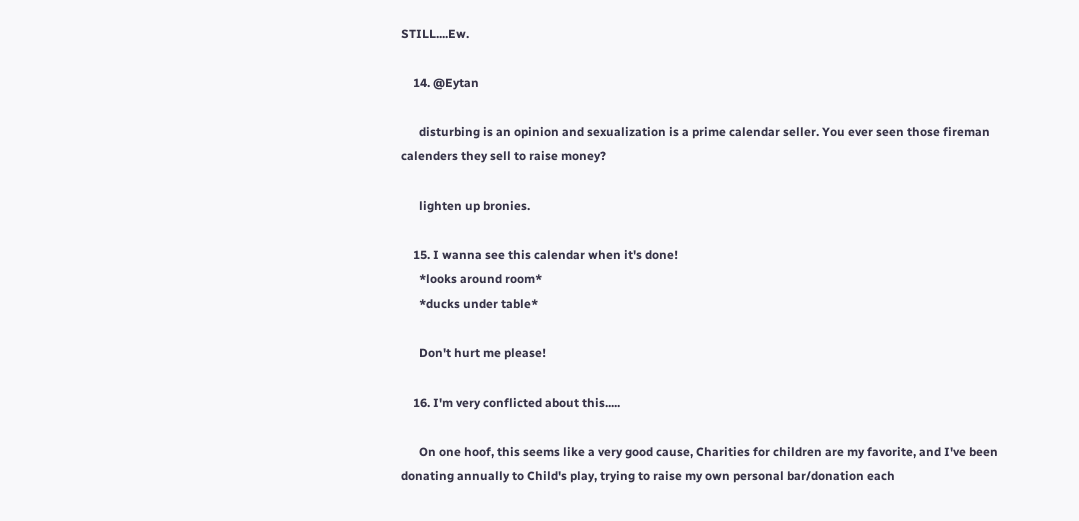STILL....Ew.

    14. @Eytan

      disturbing is an opinion and sexualization is a prime calendar seller. You ever seen those fireman calenders they sell to raise money?

      lighten up bronies.

    15. I wanna see this calendar when it's done!
      *looks around room*
      *ducks under table*

      Don't hurt me please!

    16. I'm very conflicted about this.....

      On one hoof, this seems like a very good cause, Charities for children are my favorite, and I've been donating annually to Child's play, trying to raise my own personal bar/donation each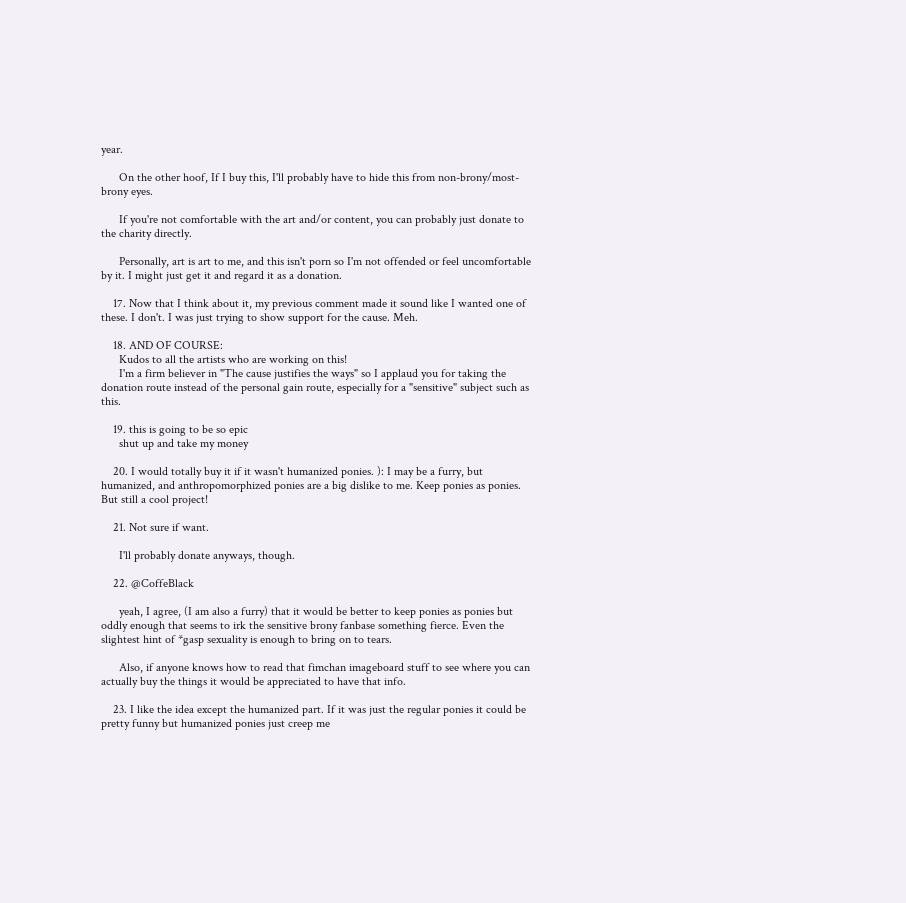year.

      On the other hoof, If I buy this, I'll probably have to hide this from non-brony/most-brony eyes.

      If you're not comfortable with the art and/or content, you can probably just donate to the charity directly.

      Personally, art is art to me, and this isn't porn so I'm not offended or feel uncomfortable by it. I might just get it and regard it as a donation.

    17. Now that I think about it, my previous comment made it sound like I wanted one of these. I don't. I was just trying to show support for the cause. Meh.

    18. AND OF COURSE:
      Kudos to all the artists who are working on this!
      I'm a firm believer in "The cause justifies the ways" so I applaud you for taking the donation route instead of the personal gain route, especially for a "sensitive" subject such as this.

    19. this is going to be so epic
      shut up and take my money

    20. I would totally buy it if it wasn't humanized ponies. ): I may be a furry, but humanized, and anthropomorphized ponies are a big dislike to me. Keep ponies as ponies. But still a cool project!

    21. Not sure if want.

      I'll probably donate anyways, though.

    22. @CoffeBlack

      yeah, I agree, (I am also a furry) that it would be better to keep ponies as ponies but oddly enough that seems to irk the sensitive brony fanbase something fierce. Even the slightest hint of *gasp sexuality is enough to bring on to tears.

      Also, if anyone knows how to read that fimchan imageboard stuff to see where you can actually buy the things it would be appreciated to have that info.

    23. I like the idea except the humanized part. If it was just the regular ponies it could be pretty funny but humanized ponies just creep me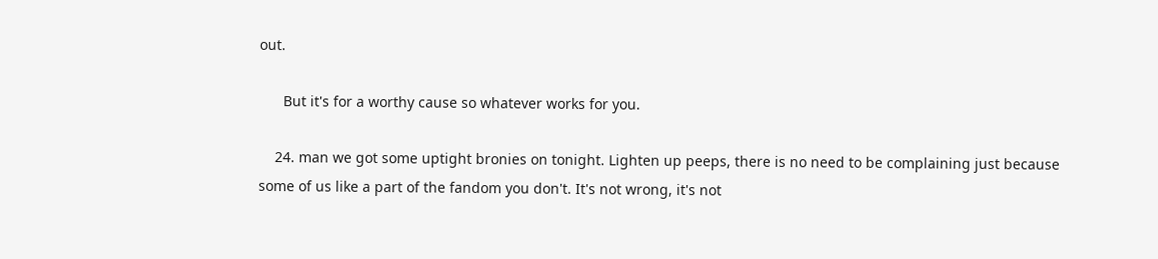out.

      But it's for a worthy cause so whatever works for you.

    24. man we got some uptight bronies on tonight. Lighten up peeps, there is no need to be complaining just because some of us like a part of the fandom you don't. It's not wrong, it's not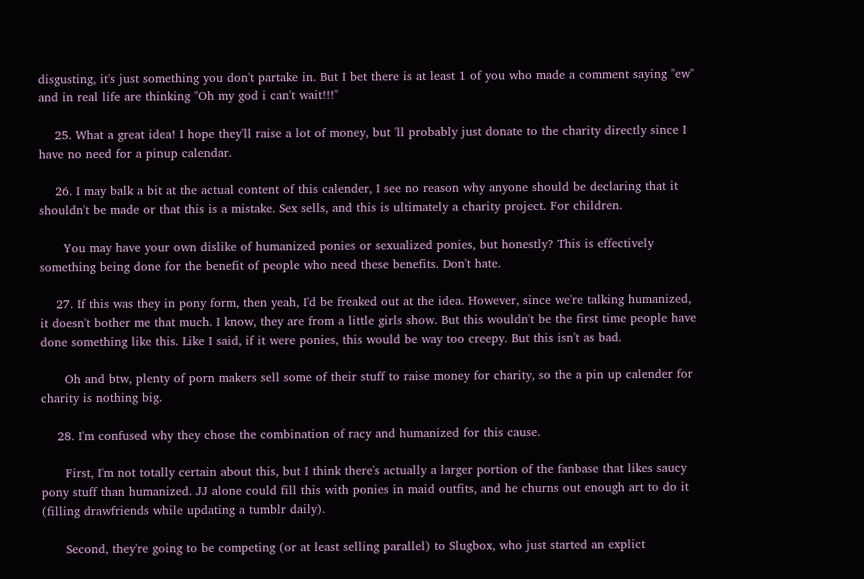disgusting, it's just something you don't partake in. But I bet there is at least 1 of you who made a comment saying "ew" and in real life are thinking "Oh my god i can't wait!!!"

    25. What a great idea! I hope they'll raise a lot of money, but 'll probably just donate to the charity directly since I have no need for a pinup calendar.

    26. I may balk a bit at the actual content of this calender, I see no reason why anyone should be declaring that it shouldn't be made or that this is a mistake. Sex sells, and this is ultimately a charity project. For children.

      You may have your own dislike of humanized ponies or sexualized ponies, but honestly? This is effectively something being done for the benefit of people who need these benefits. Don't hate.

    27. If this was they in pony form, then yeah, I'd be freaked out at the idea. However, since we're talking humanized, it doesn't bother me that much. I know, they are from a little girls show. But this wouldn't be the first time people have done something like this. Like I said, if it were ponies, this would be way too creepy. But this isn't as bad.

      Oh and btw, plenty of porn makers sell some of their stuff to raise money for charity, so the a pin up calender for charity is nothing big.

    28. I'm confused why they chose the combination of racy and humanized for this cause.

      First, I'm not totally certain about this, but I think there's actually a larger portion of the fanbase that likes saucy pony stuff than humanized. JJ alone could fill this with ponies in maid outfits, and he churns out enough art to do it (filling drawfriends while updating a tumblr daily).

      Second, they're going to be competing (or at least selling parallel) to Slugbox, who just started an explict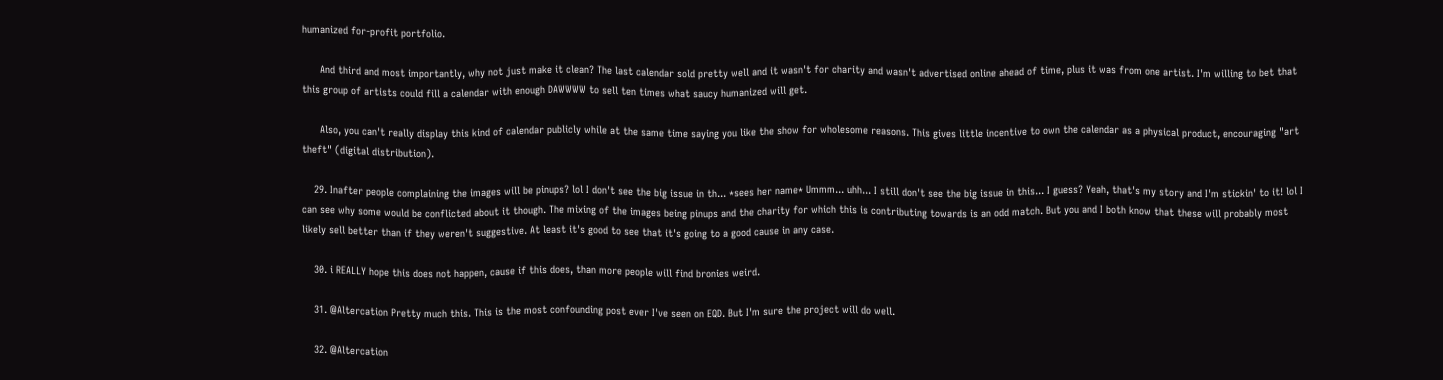humanized for-profit portfolio.

      And third and most importantly, why not just make it clean? The last calendar sold pretty well and it wasn't for charity and wasn't advertised online ahead of time, plus it was from one artist. I'm willing to bet that this group of artists could fill a calendar with enough DAWWWW to sell ten times what saucy humanized will get.

      Also, you can't really display this kind of calendar publicly while at the same time saying you like the show for wholesome reasons. This gives little incentive to own the calendar as a physical product, encouraging "art theft" (digital distribution).

    29. Inafter people complaining the images will be pinups? lol I don't see the big issue in th... *sees her name* Ummm... uhh... I still don't see the big issue in this... I guess? Yeah, that's my story and I'm stickin' to it! lol I can see why some would be conflicted about it though. The mixing of the images being pinups and the charity for which this is contributing towards is an odd match. But you and I both know that these will probably most likely sell better than if they weren't suggestive. At least it's good to see that it's going to a good cause in any case.

    30. i REALLY hope this does not happen, cause if this does, than more people will find bronies weird.

    31. @Altercation Pretty much this. This is the most confounding post ever I've seen on EQD. But I'm sure the project will do well.

    32. @Altercation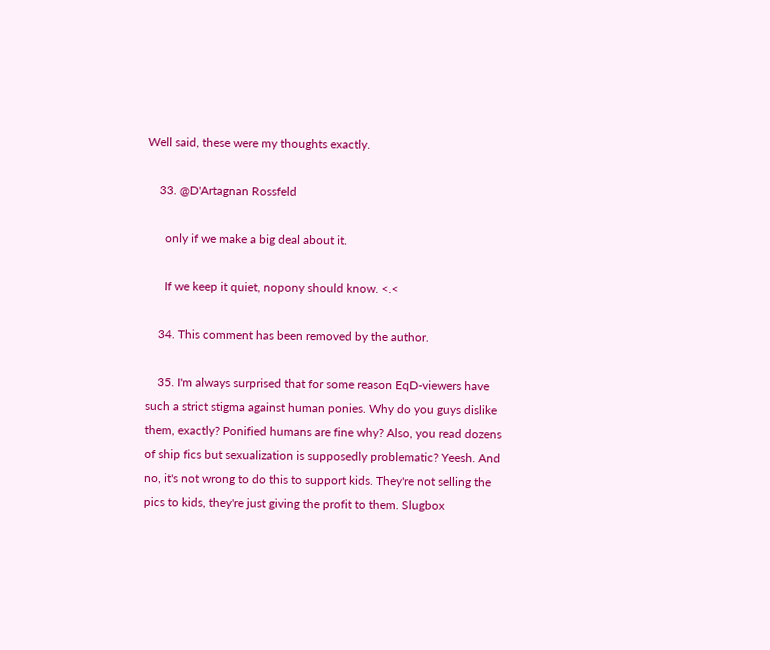Well said, these were my thoughts exactly.

    33. @D'Artagnan Rossfeld

      only if we make a big deal about it.

      If we keep it quiet, nopony should know. <.<

    34. This comment has been removed by the author.

    35. I'm always surprised that for some reason EqD-viewers have such a strict stigma against human ponies. Why do you guys dislike them, exactly? Ponified humans are fine why? Also, you read dozens of ship fics but sexualization is supposedly problematic? Yeesh. And no, it's not wrong to do this to support kids. They're not selling the pics to kids, they're just giving the profit to them. Slugbox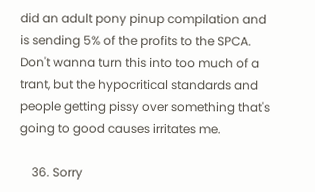did an adult pony pinup compilation and is sending 5% of the profits to the SPCA. Don't wanna turn this into too much of a trant, but the hypocritical standards and people getting pissy over something that's going to good causes irritates me.

    36. Sorry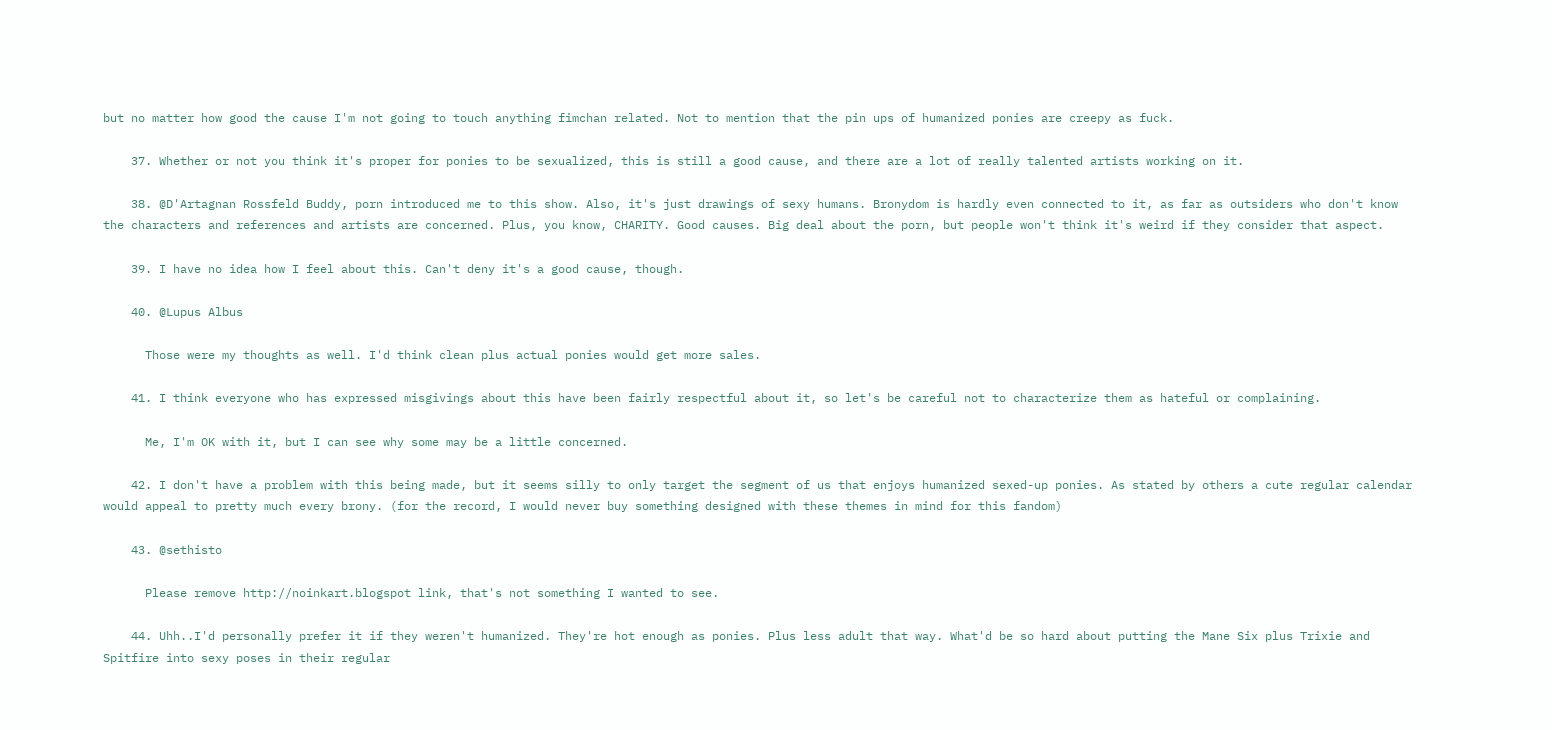but no matter how good the cause I'm not going to touch anything fimchan related. Not to mention that the pin ups of humanized ponies are creepy as fuck.

    37. Whether or not you think it's proper for ponies to be sexualized, this is still a good cause, and there are a lot of really talented artists working on it.

    38. @D'Artagnan Rossfeld Buddy, porn introduced me to this show. Also, it's just drawings of sexy humans. Bronydom is hardly even connected to it, as far as outsiders who don't know the characters and references and artists are concerned. Plus, you know, CHARITY. Good causes. Big deal about the porn, but people won't think it's weird if they consider that aspect.

    39. I have no idea how I feel about this. Can't deny it's a good cause, though.

    40. @Lupus Albus

      Those were my thoughts as well. I'd think clean plus actual ponies would get more sales.

    41. I think everyone who has expressed misgivings about this have been fairly respectful about it, so let's be careful not to characterize them as hateful or complaining.

      Me, I'm OK with it, but I can see why some may be a little concerned.

    42. I don't have a problem with this being made, but it seems silly to only target the segment of us that enjoys humanized sexed-up ponies. As stated by others a cute regular calendar would appeal to pretty much every brony. (for the record, I would never buy something designed with these themes in mind for this fandom)

    43. @sethisto

      Please remove http://noinkart.blogspot link, that's not something I wanted to see.

    44. Uhh..I'd personally prefer it if they weren't humanized. They're hot enough as ponies. Plus less adult that way. What'd be so hard about putting the Mane Six plus Trixie and Spitfire into sexy poses in their regular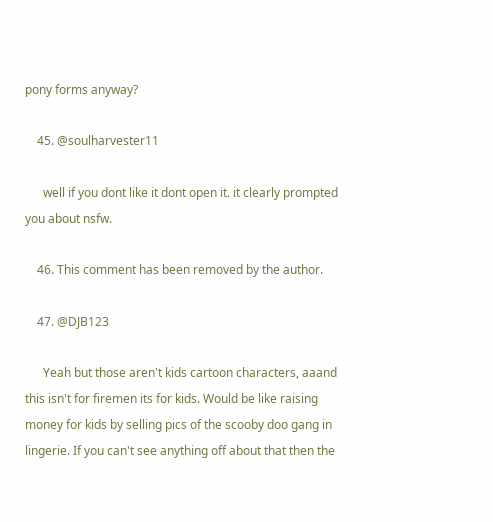pony forms anyway?

    45. @soulharvester11

      well if you dont like it dont open it. it clearly prompted you about nsfw.

    46. This comment has been removed by the author.

    47. @DJB123

      Yeah but those aren't kids cartoon characters, aaand this isn't for firemen its for kids. Would be like raising money for kids by selling pics of the scooby doo gang in lingerie. If you can't see anything off about that then the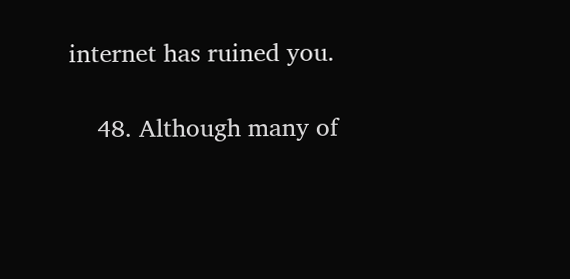internet has ruined you.

    48. Although many of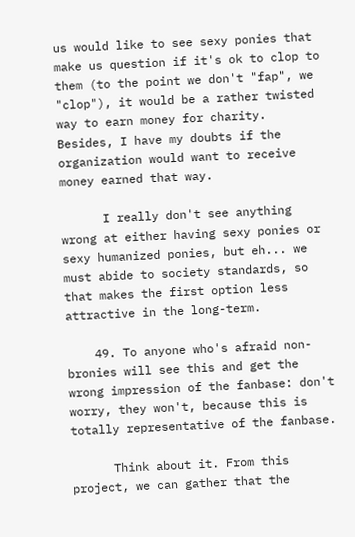us would like to see sexy ponies that make us question if it's ok to clop to them (to the point we don't "fap", we "clop"), it would be a rather twisted way to earn money for charity. Besides, I have my doubts if the organization would want to receive money earned that way.

      I really don't see anything wrong at either having sexy ponies or sexy humanized ponies, but eh... we must abide to society standards, so that makes the first option less attractive in the long-term.

    49. To anyone who's afraid non-bronies will see this and get the wrong impression of the fanbase: don't worry, they won't, because this is totally representative of the fanbase.

      Think about it. From this project, we can gather that the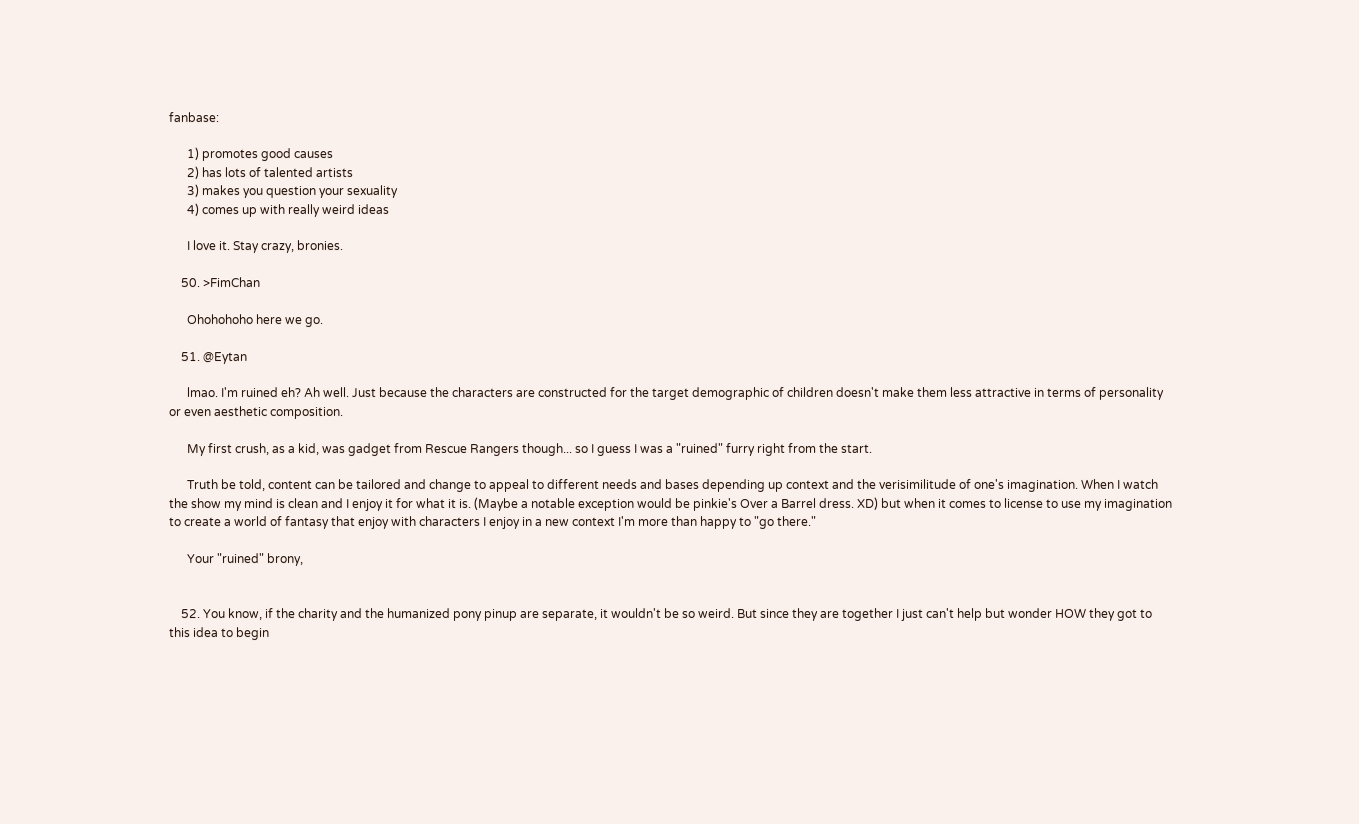fanbase:

      1) promotes good causes
      2) has lots of talented artists
      3) makes you question your sexuality
      4) comes up with really weird ideas

      I love it. Stay crazy, bronies.

    50. >FimChan

      Ohohohoho here we go.

    51. @Eytan

      lmao. I'm ruined eh? Ah well. Just because the characters are constructed for the target demographic of children doesn't make them less attractive in terms of personality or even aesthetic composition.

      My first crush, as a kid, was gadget from Rescue Rangers though... so I guess I was a "ruined" furry right from the start.

      Truth be told, content can be tailored and change to appeal to different needs and bases depending up context and the verisimilitude of one's imagination. When I watch the show my mind is clean and I enjoy it for what it is. (Maybe a notable exception would be pinkie's Over a Barrel dress. XD) but when it comes to license to use my imagination to create a world of fantasy that enjoy with characters I enjoy in a new context I'm more than happy to "go there."

      Your "ruined" brony,


    52. You know, if the charity and the humanized pony pinup are separate, it wouldn't be so weird. But since they are together I just can't help but wonder HOW they got to this idea to begin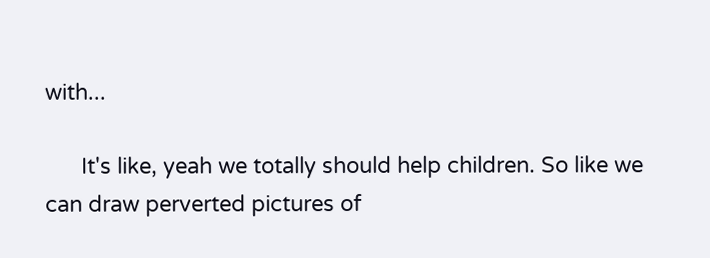with...

      It's like, yeah we totally should help children. So like we can draw perverted pictures of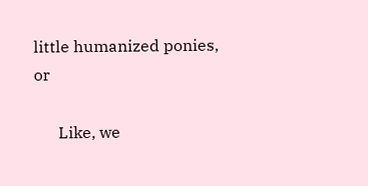little humanized ponies, or

      Like, we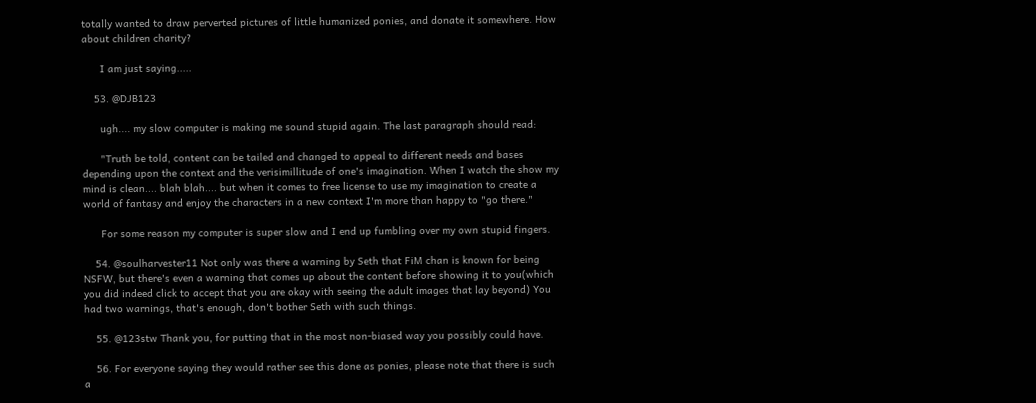totally wanted to draw perverted pictures of little humanized ponies, and donate it somewhere. How about children charity?

      I am just saying.....

    53. @DJB123

      ugh.... my slow computer is making me sound stupid again. The last paragraph should read:

      "Truth be told, content can be tailed and changed to appeal to different needs and bases depending upon the context and the verisimillitude of one's imagination. When I watch the show my mind is clean.... blah blah.... but when it comes to free license to use my imagination to create a world of fantasy and enjoy the characters in a new context I'm more than happy to "go there."

      For some reason my computer is super slow and I end up fumbling over my own stupid fingers.

    54. @soulharvester11 Not only was there a warning by Seth that FiM chan is known for being NSFW, but there's even a warning that comes up about the content before showing it to you(which you did indeed click to accept that you are okay with seeing the adult images that lay beyond) You had two warnings, that's enough, don't bother Seth with such things.

    55. @123stw Thank you, for putting that in the most non-biased way you possibly could have.

    56. For everyone saying they would rather see this done as ponies, please note that there is such a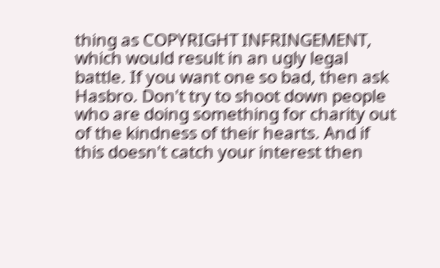thing as COPYRIGHT INFRINGEMENT, which would result in an ugly legal battle. If you want one so bad, then ask Hasbro. Don't try to shoot down people who are doing something for charity out of the kindness of their hearts. And if this doesn't catch your interest then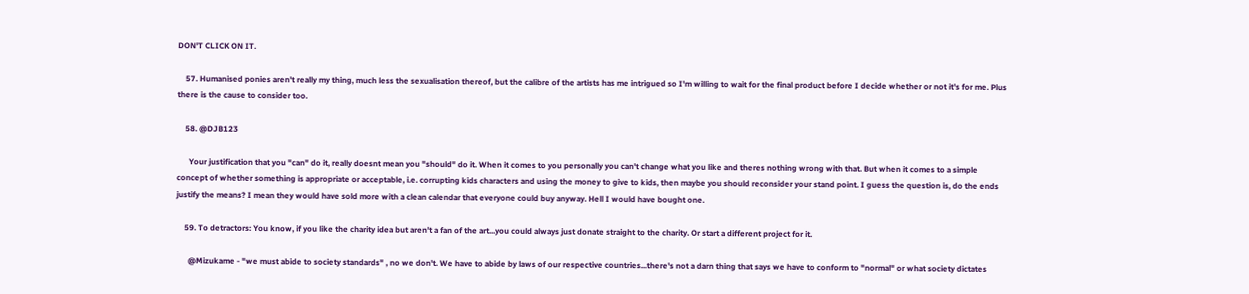DON'T CLICK ON IT.

    57. Humanised ponies aren't really my thing, much less the sexualisation thereof, but the calibre of the artists has me intrigued so I'm willing to wait for the final product before I decide whether or not it's for me. Plus there is the cause to consider too.

    58. @DJB123

      Your justification that you "can" do it, really doesnt mean you "should" do it. When it comes to you personally you can't change what you like and theres nothing wrong with that. But when it comes to a simple concept of whether something is appropriate or acceptable, i.e. corrupting kids characters and using the money to give to kids, then maybe you should reconsider your stand point. I guess the question is, do the ends justify the means? I mean they would have sold more with a clean calendar that everyone could buy anyway. Hell I would have bought one.

    59. To detractors: You know, if you like the charity idea but aren't a fan of the art...you could always just donate straight to the charity. Or start a different project for it.

      @Mizukame - "we must abide to society standards" , no we don't. We have to abide by laws of our respective countries...there's not a darn thing that says we have to conform to "normal" or what society dictates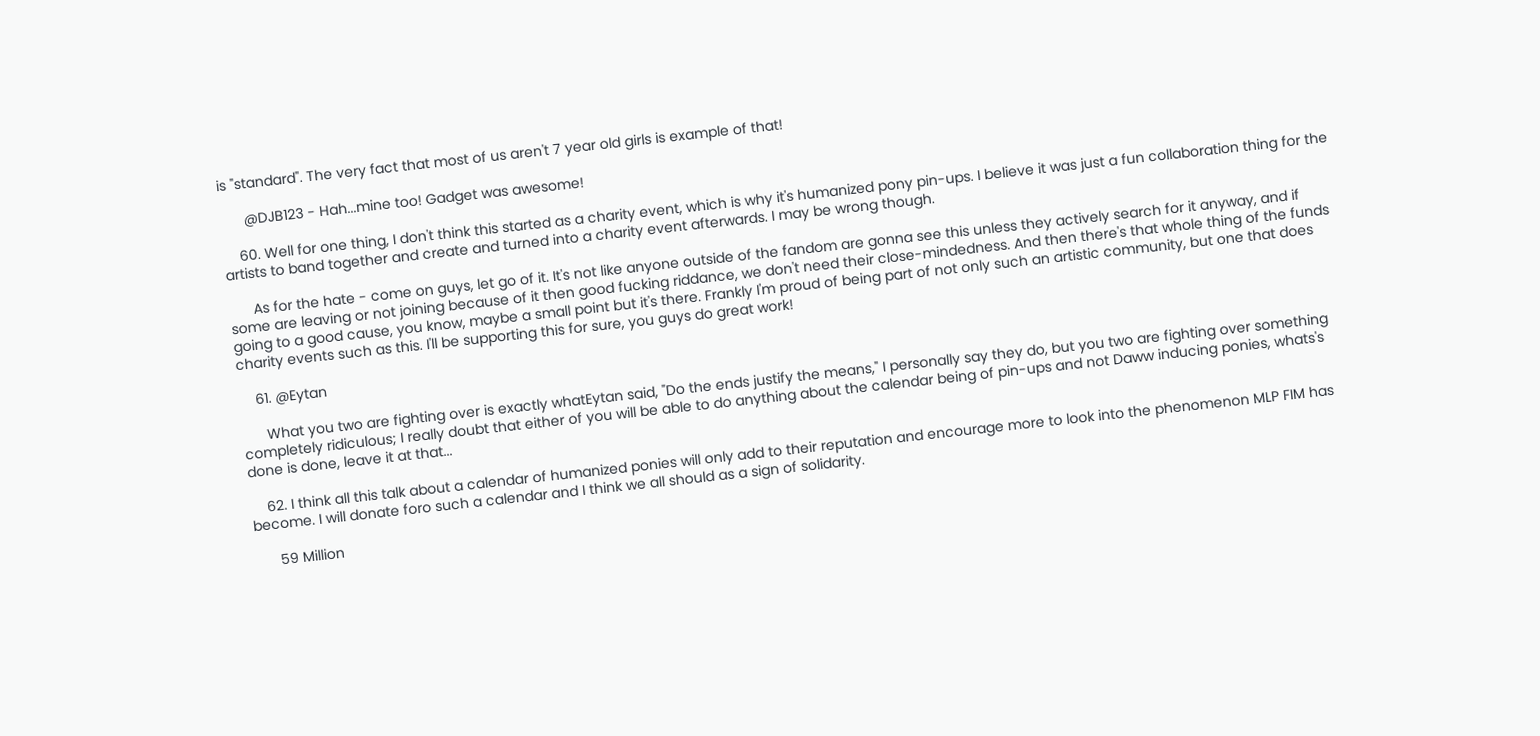is "standard". The very fact that most of us aren't 7 year old girls is example of that!

      @DJB123 - Hah...mine too! Gadget was awesome!

    60. Well for one thing, I don't think this started as a charity event, which is why it's humanized pony pin-ups. I believe it was just a fun collaboration thing for the artists to band together and create and turned into a charity event afterwards. I may be wrong though.

      As for the hate - come on guys, let go of it. It's not like anyone outside of the fandom are gonna see this unless they actively search for it anyway, and if some are leaving or not joining because of it then good fucking riddance, we don't need their close-mindedness. And then there's that whole thing of the funds going to a good cause, you know, maybe a small point but it's there. Frankly I'm proud of being part of not only such an artistic community, but one that does charity events such as this. I'll be supporting this for sure, you guys do great work!

    61. @Eytan

      What you two are fighting over is exactly whatEytan said, "Do the ends justify the means," I personally say they do, but you two are fighting over something completely ridiculous; I really doubt that either of you will be able to do anything about the calendar being of pin-ups and not Daww inducing ponies, whats's done is done, leave it at that...

    62. I think all this talk about a calendar of humanized ponies will only add to their reputation and encourage more to look into the phenomenon MLP FIM has become. I will donate foro such a calendar and I think we all should as a sign of solidarity.

      59 Million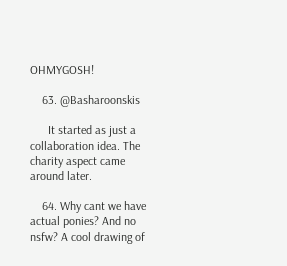OHMYGOSH!

    63. @Basharoonskis

      It started as just a collaboration idea. The charity aspect came around later.

    64. Why cant we have actual ponies? And no nsfw? A cool drawing of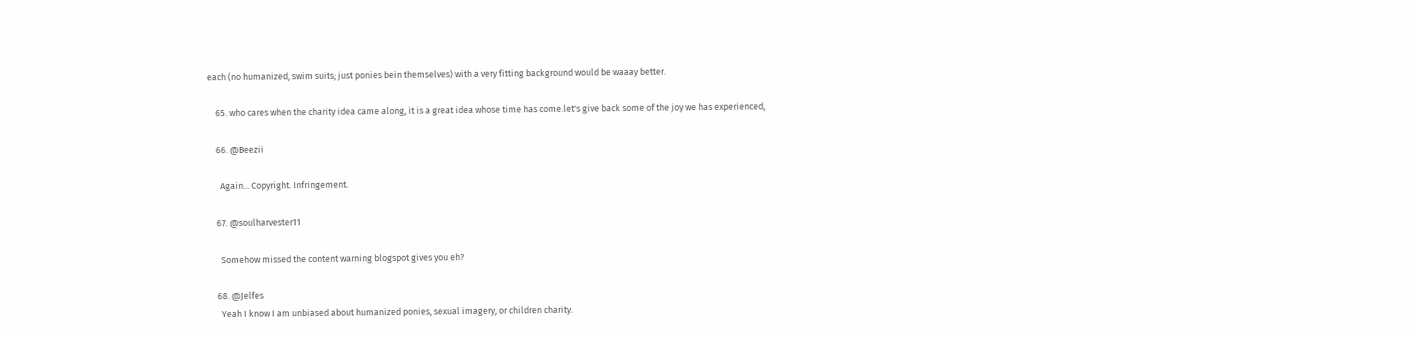each (no humanized, swim suits; just ponies bein themselves) with a very fitting background would be waaay better.

    65. who cares when the charity idea came along, it is a great idea whose time has come.let's give back some of the joy we has experienced,

    66. @Beezii

      Again... Copyright. Infringement.

    67. @soulharvester11

      Somehow missed the content warning blogspot gives you eh?

    68. @Jelfes
      Yeah I know I am unbiased about humanized ponies, sexual imagery, or children charity.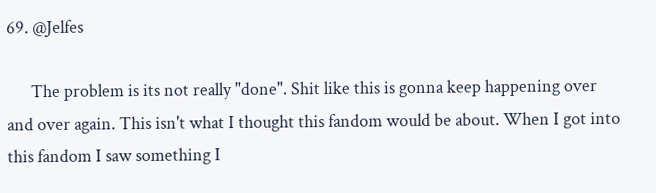69. @Jelfes

      The problem is its not really "done". Shit like this is gonna keep happening over and over again. This isn't what I thought this fandom would be about. When I got into this fandom I saw something I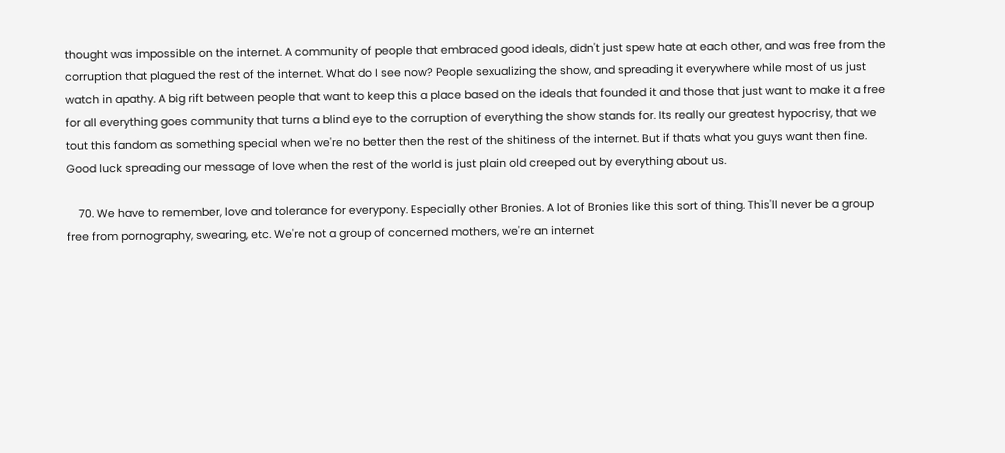thought was impossible on the internet. A community of people that embraced good ideals, didn't just spew hate at each other, and was free from the corruption that plagued the rest of the internet. What do I see now? People sexualizing the show, and spreading it everywhere while most of us just watch in apathy. A big rift between people that want to keep this a place based on the ideals that founded it and those that just want to make it a free for all everything goes community that turns a blind eye to the corruption of everything the show stands for. Its really our greatest hypocrisy, that we tout this fandom as something special when we're no better then the rest of the shitiness of the internet. But if thats what you guys want then fine. Good luck spreading our message of love when the rest of the world is just plain old creeped out by everything about us.

    70. We have to remember, love and tolerance for everypony. Especially other Bronies. A lot of Bronies like this sort of thing. This'll never be a group free from pornography, swearing, etc. We're not a group of concerned mothers, we're an internet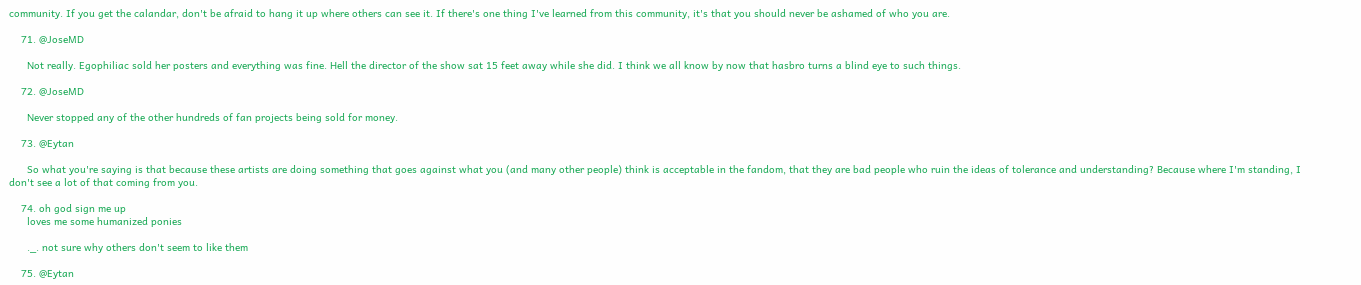community. If you get the calandar, don't be afraid to hang it up where others can see it. If there's one thing I've learned from this community, it's that you should never be ashamed of who you are.

    71. @JoseMD

      Not really. Egophiliac sold her posters and everything was fine. Hell the director of the show sat 15 feet away while she did. I think we all know by now that hasbro turns a blind eye to such things.

    72. @JoseMD

      Never stopped any of the other hundreds of fan projects being sold for money.

    73. @Eytan

      So what you're saying is that because these artists are doing something that goes against what you (and many other people) think is acceptable in the fandom, that they are bad people who ruin the ideas of tolerance and understanding? Because where I'm standing, I don't see a lot of that coming from you.

    74. oh god sign me up
      loves me some humanized ponies

      ._. not sure why others don't seem to like them

    75. @Eytan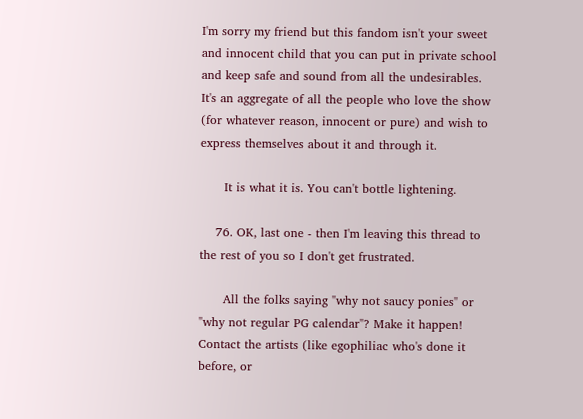I'm sorry my friend but this fandom isn't your sweet and innocent child that you can put in private school and keep safe and sound from all the undesirables. It's an aggregate of all the people who love the show (for whatever reason, innocent or pure) and wish to express themselves about it and through it.

      It is what it is. You can't bottle lightening.

    76. OK, last one - then I'm leaving this thread to the rest of you so I don't get frustrated.

      All the folks saying "why not saucy ponies" or "why not regular PG calendar"? Make it happen! Contact the artists (like egophiliac who's done it before, or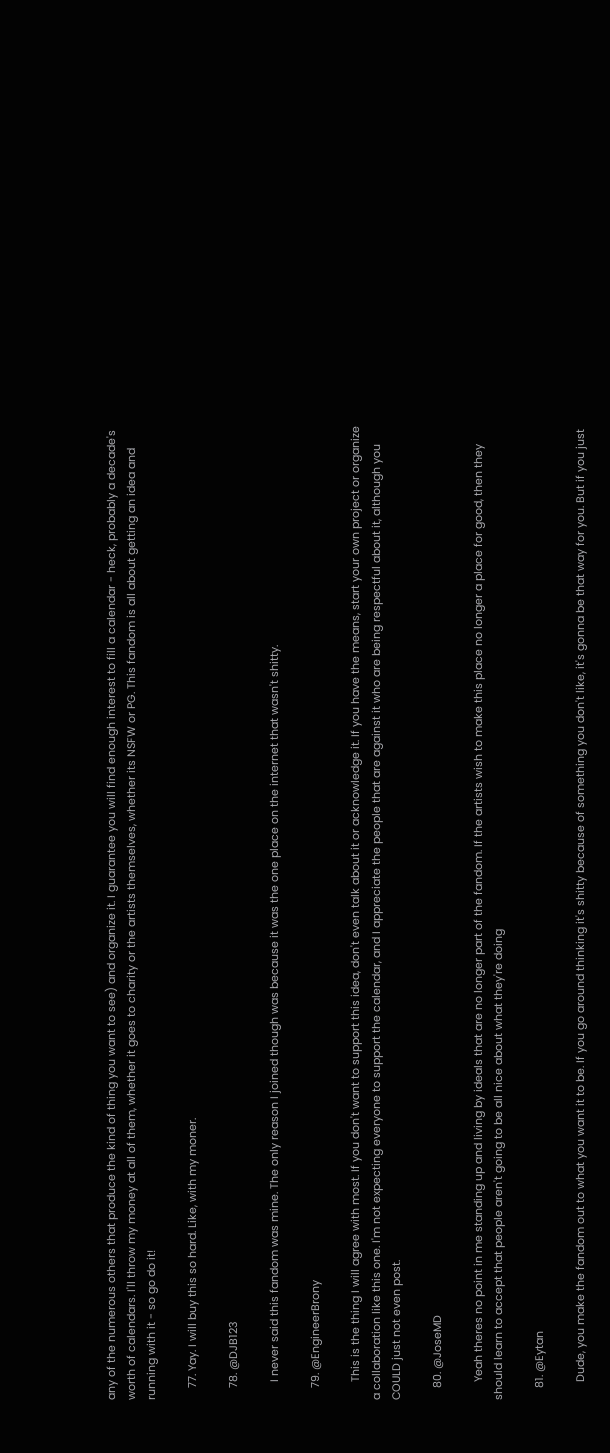any of the numerous others that produce the kind of thing you want to see) and organize it. I guarantee you will find enough interest to fill a calendar - heck, probably a decade's worth of calendars. I'll throw my money at all of them, whether it goes to charity or the artists themselves, whether its NSFW or PG. This fandom is all about getting an idea and running with it - so go do it!

    77. Yay. I will buy this so hard. Like, with my moner.

    78. @DJB123

      I never said this fandom was mine. The only reason I joined though was because it was the one place on the internet that wasn't shitty.

    79. @EngineerBrony

      This is the thing I will agree with most. If you don't want to support this idea, don't even talk about it or acknowledge it. If you have the means, start your own project or organize a collaboration like this one. I'm not expecting everyone to support the calendar, and I appreciate the people that are against it who are being respectful about it, although you COULD just not even post.

    80. @JoseMD

      Yeah theres no point in me standing up and living by ideals that are no longer part of the fandom. If the artists wish to make this place no longer a place for good, then they should learn to accept that people aren't going to be all nice about what they're doing

    81. @Eytan

      Dude, you make the fandom out to what you want it to be. If you go around thinking it's shitty because of something you don't like, it's gonna be that way for you. But if you just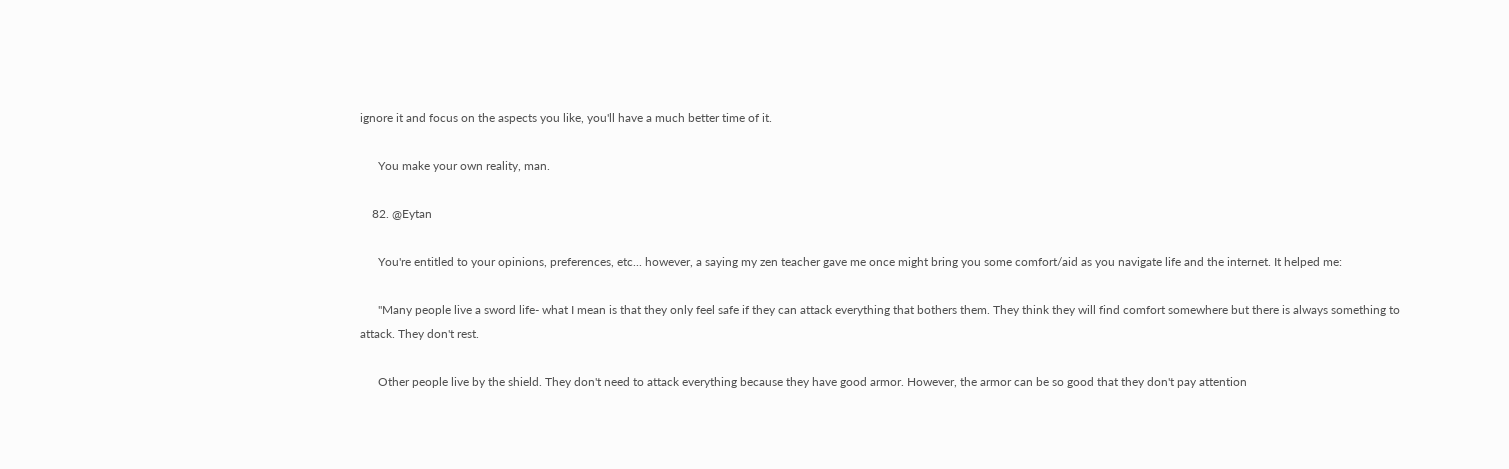ignore it and focus on the aspects you like, you'll have a much better time of it.

      You make your own reality, man.

    82. @Eytan

      You're entitled to your opinions, preferences, etc... however, a saying my zen teacher gave me once might bring you some comfort/aid as you navigate life and the internet. It helped me:

      "Many people live a sword life- what I mean is that they only feel safe if they can attack everything that bothers them. They think they will find comfort somewhere but there is always something to attack. They don't rest.

      Other people live by the shield. They don't need to attack everything because they have good armor. However, the armor can be so good that they don't pay attention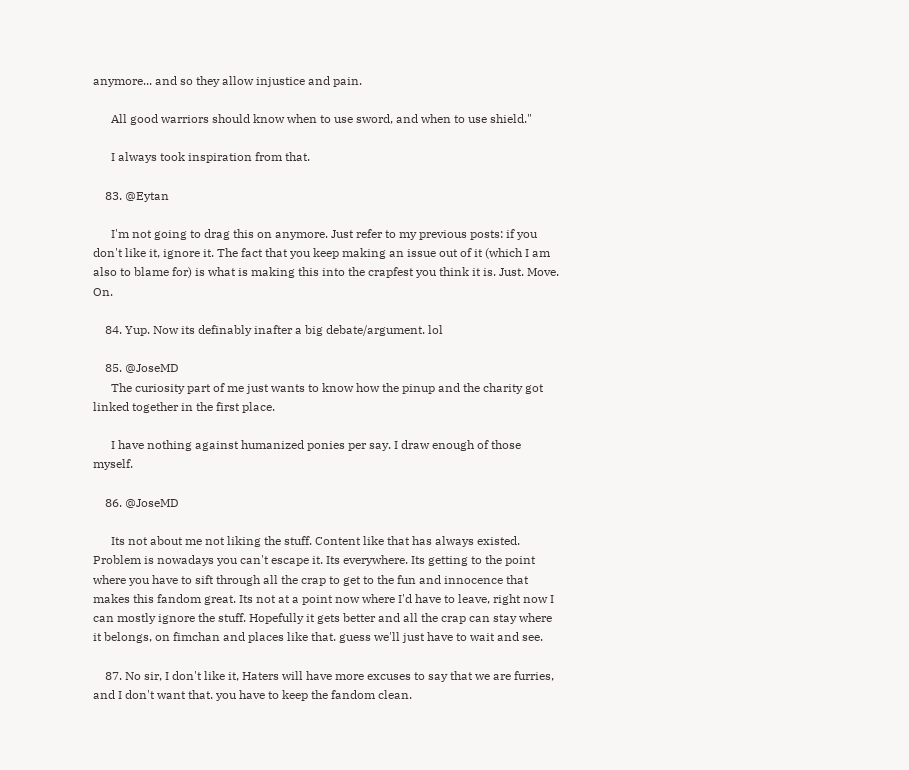anymore... and so they allow injustice and pain.

      All good warriors should know when to use sword, and when to use shield."

      I always took inspiration from that.

    83. @Eytan

      I'm not going to drag this on anymore. Just refer to my previous posts: if you don't like it, ignore it. The fact that you keep making an issue out of it (which I am also to blame for) is what is making this into the crapfest you think it is. Just. Move. On.

    84. Yup. Now its definably inafter a big debate/argument. lol

    85. @JoseMD
      The curiosity part of me just wants to know how the pinup and the charity got linked together in the first place.

      I have nothing against humanized ponies per say. I draw enough of those myself.

    86. @JoseMD

      Its not about me not liking the stuff. Content like that has always existed. Problem is nowadays you can't escape it. Its everywhere. Its getting to the point where you have to sift through all the crap to get to the fun and innocence that makes this fandom great. Its not at a point now where I'd have to leave, right now I can mostly ignore the stuff. Hopefully it gets better and all the crap can stay where it belongs, on fimchan and places like that. guess we'll just have to wait and see.

    87. No sir, I don't like it, Haters will have more excuses to say that we are furries, and I don't want that. you have to keep the fandom clean.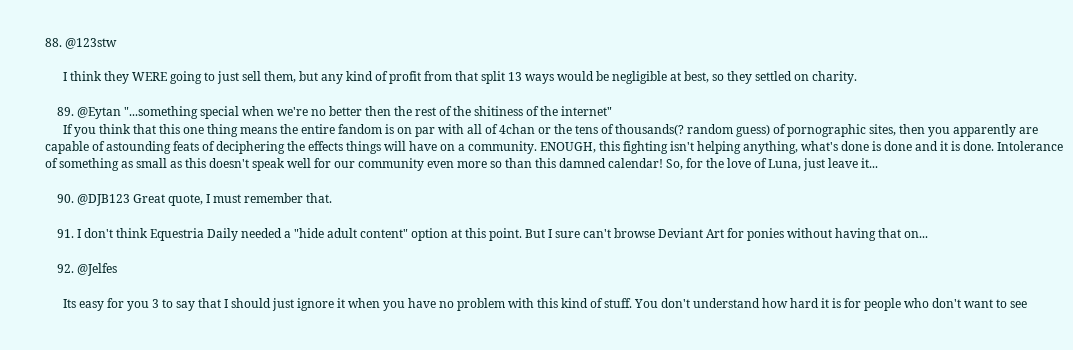88. @123stw

      I think they WERE going to just sell them, but any kind of profit from that split 13 ways would be negligible at best, so they settled on charity.

    89. @Eytan "...something special when we're no better then the rest of the shitiness of the internet"
      If you think that this one thing means the entire fandom is on par with all of 4chan or the tens of thousands(? random guess) of pornographic sites, then you apparently are capable of astounding feats of deciphering the effects things will have on a community. ENOUGH, this fighting isn't helping anything, what's done is done and it is done. Intolerance of something as small as this doesn't speak well for our community even more so than this damned calendar! So, for the love of Luna, just leave it...

    90. @DJB123 Great quote, I must remember that.

    91. I don't think Equestria Daily needed a "hide adult content" option at this point. But I sure can't browse Deviant Art for ponies without having that on...

    92. @Jelfes

      Its easy for you 3 to say that I should just ignore it when you have no problem with this kind of stuff. You don't understand how hard it is for people who don't want to see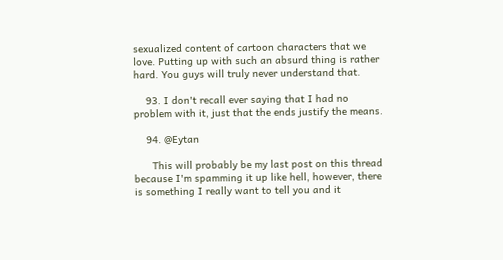sexualized content of cartoon characters that we love. Putting up with such an absurd thing is rather hard. You guys will truly never understand that.

    93. I don't recall ever saying that I had no problem with it, just that the ends justify the means.

    94. @Eytan

      This will probably be my last post on this thread because I'm spamming it up like hell, however, there is something I really want to tell you and it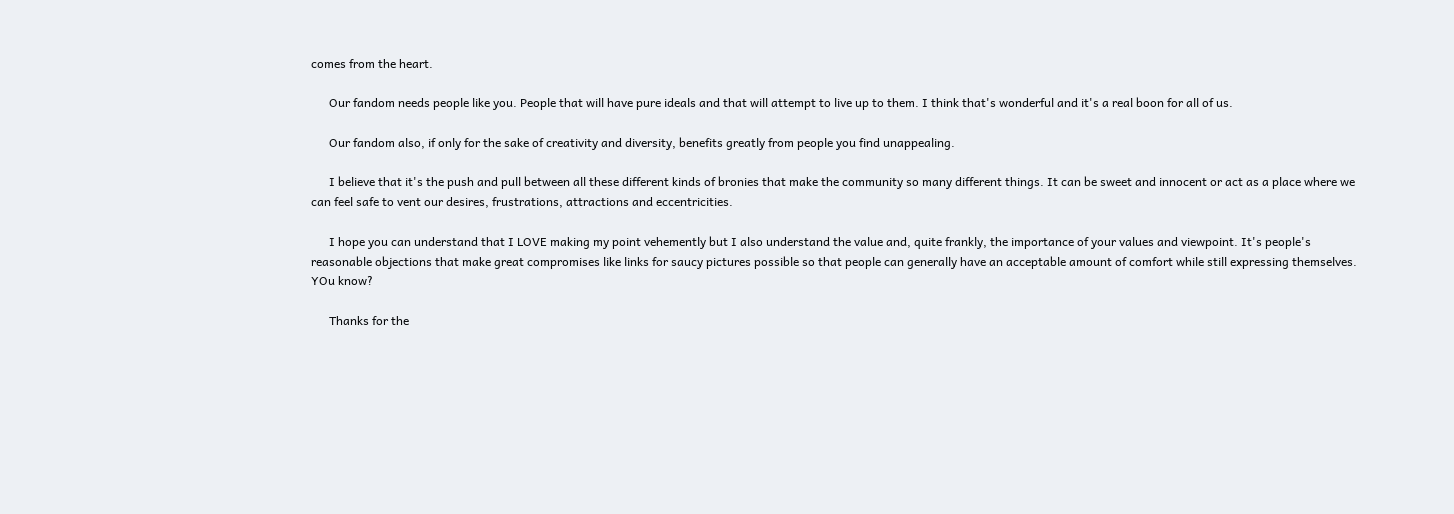comes from the heart.

      Our fandom needs people like you. People that will have pure ideals and that will attempt to live up to them. I think that's wonderful and it's a real boon for all of us.

      Our fandom also, if only for the sake of creativity and diversity, benefits greatly from people you find unappealing.

      I believe that it's the push and pull between all these different kinds of bronies that make the community so many different things. It can be sweet and innocent or act as a place where we can feel safe to vent our desires, frustrations, attractions and eccentricities.

      I hope you can understand that I LOVE making my point vehemently but I also understand the value and, quite frankly, the importance of your values and viewpoint. It's people's reasonable objections that make great compromises like links for saucy pictures possible so that people can generally have an acceptable amount of comfort while still expressing themselves. YOu know?

      Thanks for the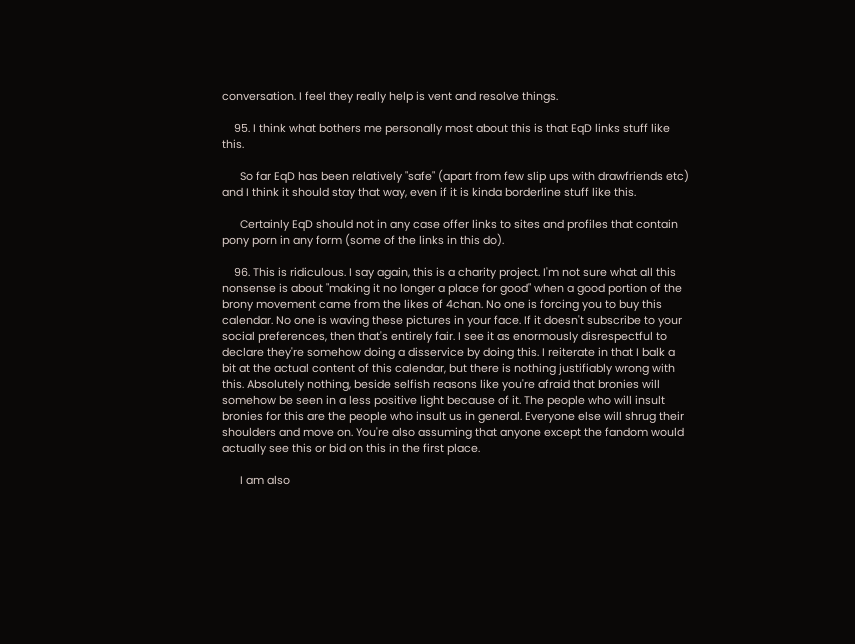conversation. I feel they really help is vent and resolve things.

    95. I think what bothers me personally most about this is that EqD links stuff like this.

      So far EqD has been relatively "safe" (apart from few slip ups with drawfriends etc) and I think it should stay that way, even if it is kinda borderline stuff like this.

      Certainly EqD should not in any case offer links to sites and profiles that contain pony porn in any form (some of the links in this do).

    96. This is ridiculous. I say again, this is a charity project. I'm not sure what all this nonsense is about "making it no longer a place for good" when a good portion of the brony movement came from the likes of 4chan. No one is forcing you to buy this calendar. No one is waving these pictures in your face. If it doesn't subscribe to your social preferences, then that's entirely fair. I see it as enormously disrespectful to declare they're somehow doing a disservice by doing this. I reiterate in that I balk a bit at the actual content of this calendar, but there is nothing justifiably wrong with this. Absolutely nothing, beside selfish reasons like you're afraid that bronies will somehow be seen in a less positive light because of it. The people who will insult bronies for this are the people who insult us in general. Everyone else will shrug their shoulders and move on. You're also assuming that anyone except the fandom would actually see this or bid on this in the first place.

      I am also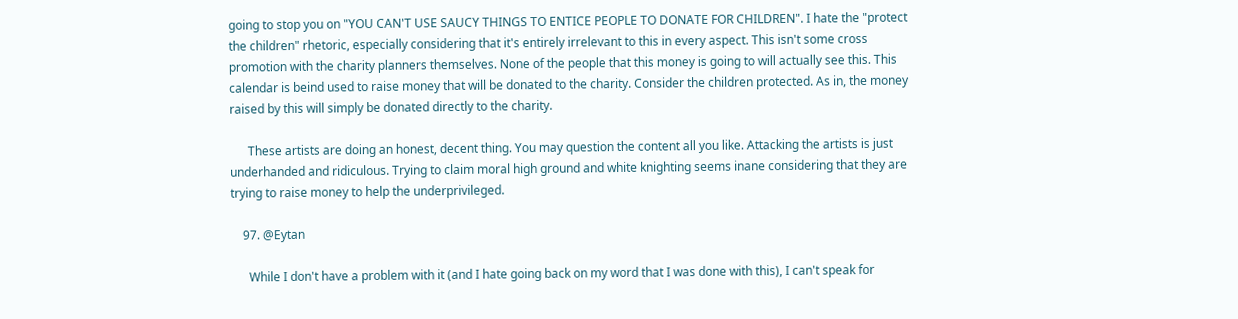going to stop you on "YOU CAN'T USE SAUCY THINGS TO ENTICE PEOPLE TO DONATE FOR CHILDREN". I hate the "protect the children" rhetoric, especially considering that it's entirely irrelevant to this in every aspect. This isn't some cross promotion with the charity planners themselves. None of the people that this money is going to will actually see this. This calendar is beind used to raise money that will be donated to the charity. Consider the children protected. As in, the money raised by this will simply be donated directly to the charity.

      These artists are doing an honest, decent thing. You may question the content all you like. Attacking the artists is just underhanded and ridiculous. Trying to claim moral high ground and white knighting seems inane considering that they are trying to raise money to help the underprivileged.

    97. @Eytan

      While I don't have a problem with it (and I hate going back on my word that I was done with this), I can't speak for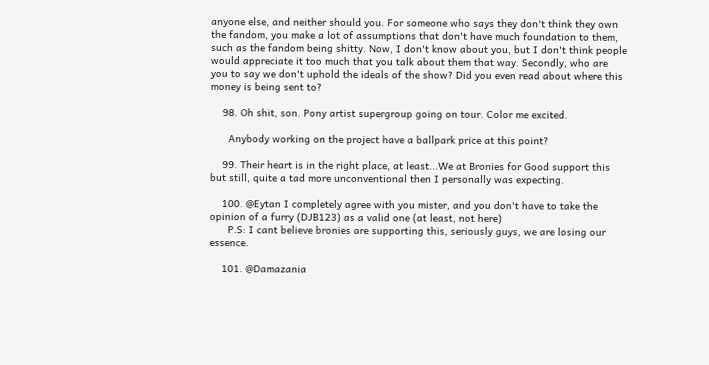anyone else, and neither should you. For someone who says they don't think they own the fandom, you make a lot of assumptions that don't have much foundation to them, such as the fandom being shitty. Now, I don't know about you, but I don't think people would appreciate it too much that you talk about them that way. Secondly, who are you to say we don't uphold the ideals of the show? Did you even read about where this money is being sent to?

    98. Oh shit, son. Pony artist supergroup going on tour. Color me excited.

      Anybody working on the project have a ballpark price at this point?

    99. Their heart is in the right place, at least...We at Bronies for Good support this but still, quite a tad more unconventional then I personally was expecting.

    100. @Eytan I completely agree with you mister, and you don't have to take the opinion of a furry (DJB123) as a valid one (at least, not here)
      P.S: I cant believe bronies are supporting this, seriously guys, we are losing our essence.

    101. @Damazania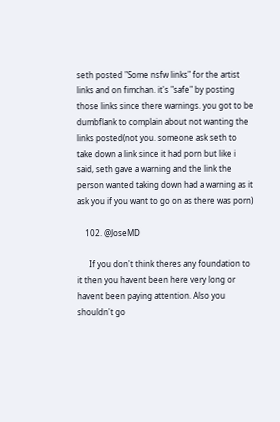seth posted "Some nsfw links" for the artist links and on fimchan. it's "safe" by posting those links since there warnings. you got to be dumbflank to complain about not wanting the links posted(not you. someone ask seth to take down a link since it had porn but like i said, seth gave a warning and the link the person wanted taking down had a warning as it ask you if you want to go on as there was porn)

    102. @JoseMD

      If you don't think theres any foundation to it then you havent been here very long or havent been paying attention. Also you shouldn't go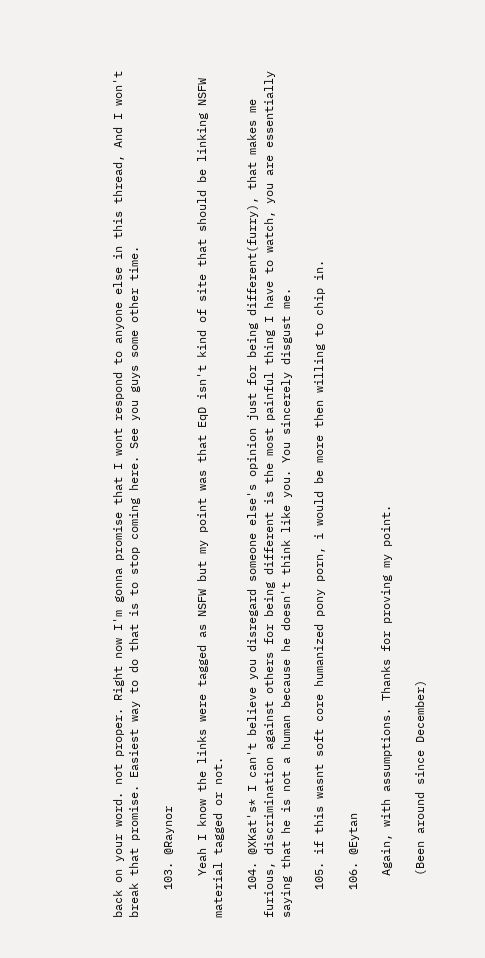back on your word. not proper. Right now I'm gonna promise that I wont respond to anyone else in this thread, And I won't break that promise. Easiest way to do that is to stop coming here. See you guys some other time.

    103. @Raynor

      Yeah I know the links were tagged as NSFW but my point was that EqD isn't kind of site that should be linking NSFW material tagged or not.

    104. @XKat's* I can't believe you disregard someone else's opinion just for being different(furry), that makes me furious, discrimination against others for being different is the most painful thing I have to watch, you are essentially saying that he is not a human because he doesn't think like you. You sincerely disgust me.

    105. if this wasnt soft core humanized pony porn, i would be more then willing to chip in.

    106. @Eytan

      Again, with assumptions. Thanks for proving my point.

      (Been around since December)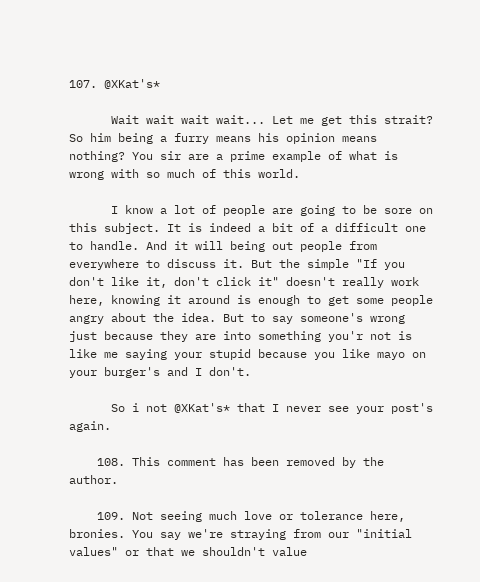107. @XKat's*

      Wait wait wait wait... Let me get this strait? So him being a furry means his opinion means nothing? You sir are a prime example of what is wrong with so much of this world.

      I know a lot of people are going to be sore on this subject. It is indeed a bit of a difficult one to handle. And it will being out people from everywhere to discuss it. But the simple "If you don't like it, don't click it" doesn't really work here, knowing it around is enough to get some people angry about the idea. But to say someone's wrong just because they are into something you'r not is like me saying your stupid because you like mayo on your burger's and I don't.

      So i not @XKat's* that I never see your post's again.

    108. This comment has been removed by the author.

    109. Not seeing much love or tolerance here, bronies. You say we're straying from our "initial values" or that we shouldn't value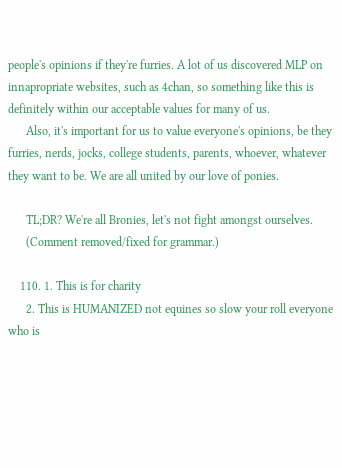people's opinions if they're furries. A lot of us discovered MLP on innapropriate websites, such as 4chan, so something like this is definitely within our acceptable values for many of us.
      Also, it's important for us to value everyone's opinions, be they furries, nerds, jocks, college students, parents, whoever, whatever they want to be. We are all united by our love of ponies.

      TL;DR? We're all Bronies, let's not fight amongst ourselves.
      (Comment removed/fixed for grammar.)

    110. 1. This is for charity
      2. This is HUMANIZED not equines so slow your roll everyone who is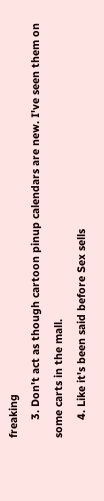freaking
      3. Don't act as though cartoon pinup calendars are new. I've seen them on some carts in the mall.
      4. Like it's been said before Sex sells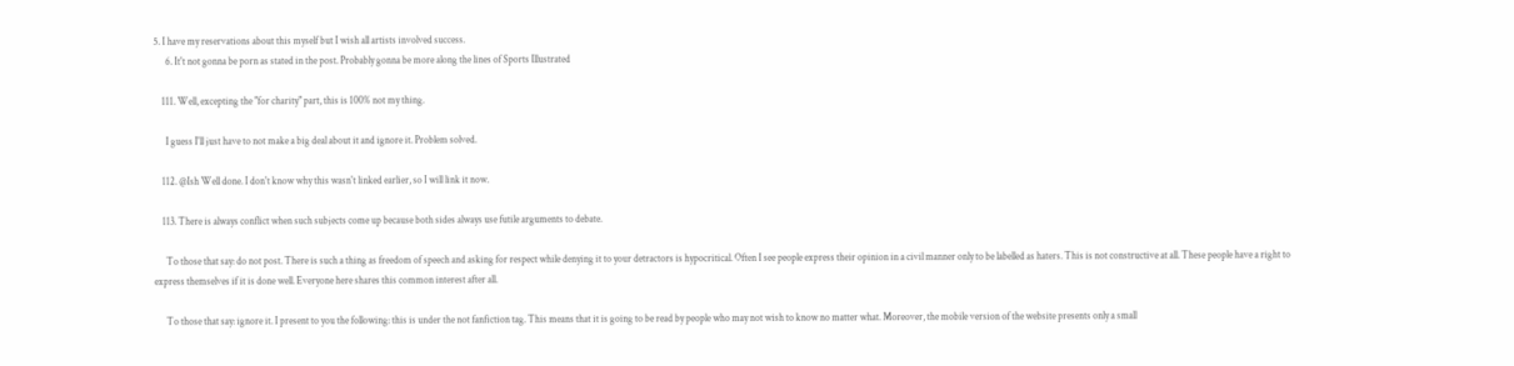5. I have my reservations about this myself but I wish all artists involved success.
      6. It't not gonna be porn as stated in the post. Probably gonna be more along the lines of Sports Illustrated

    111. Well, excepting the "for charity" part, this is 100% not my thing.

      I guess I'll just have to not make a big deal about it and ignore it. Problem solved.

    112. @Ish Well done. I don't know why this wasn't linked earlier, so I will link it now.

    113. There is always conflict when such subjects come up because both sides always use futile arguments to debate.

      To those that say: do not post. There is such a thing as freedom of speech and asking for respect while denying it to your detractors is hypocritical. Often I see people express their opinion in a civil manner only to be labelled as haters. This is not constructive at all. These people have a right to express themselves if it is done well. Everyone here shares this common interest after all.

      To those that say: ignore it. I present to you the following: this is under the not fanfiction tag. This means that it is going to be read by people who may not wish to know no matter what. Moreover, the mobile version of the website presents only a small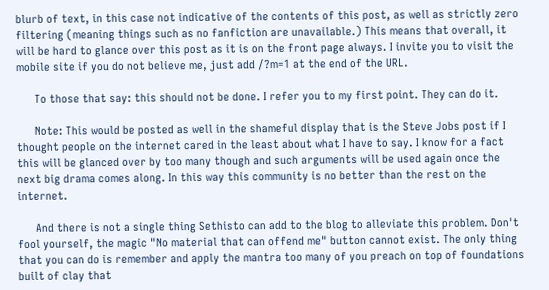blurb of text, in this case not indicative of the contents of this post, as well as strictly zero filtering (meaning things such as no fanfiction are unavailable.) This means that overall, it will be hard to glance over this post as it is on the front page always. I invite you to visit the mobile site if you do not believe me, just add /?m=1 at the end of the URL.

      To those that say: this should not be done. I refer you to my first point. They can do it.

      Note: This would be posted as well in the shameful display that is the Steve Jobs post if I thought people on the internet cared in the least about what I have to say. I know for a fact this will be glanced over by too many though and such arguments will be used again once the next big drama comes along. In this way this community is no better than the rest on the internet.

      And there is not a single thing Sethisto can add to the blog to alleviate this problem. Don't fool yourself, the magic "No material that can offend me" button cannot exist. The only thing that you can do is remember and apply the mantra too many of you preach on top of foundations built of clay that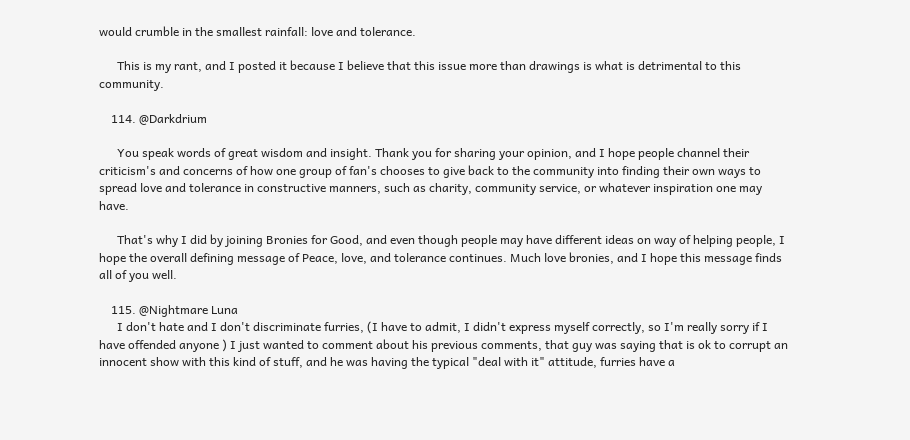would crumble in the smallest rainfall: love and tolerance.

      This is my rant, and I posted it because I believe that this issue more than drawings is what is detrimental to this community.

    114. @Darkdrium

      You speak words of great wisdom and insight. Thank you for sharing your opinion, and I hope people channel their criticism's and concerns of how one group of fan's chooses to give back to the community into finding their own ways to spread love and tolerance in constructive manners, such as charity, community service, or whatever inspiration one may have.

      That's why I did by joining Bronies for Good, and even though people may have different ideas on way of helping people, I hope the overall defining message of Peace, love, and tolerance continues. Much love bronies, and I hope this message finds all of you well.

    115. @Nightmare Luna
      I don't hate and I don't discriminate furries, (I have to admit, I didn't express myself correctly, so I'm really sorry if I have offended anyone ) I just wanted to comment about his previous comments, that guy was saying that is ok to corrupt an innocent show with this kind of stuff, and he was having the typical "deal with it" attitude, furries have a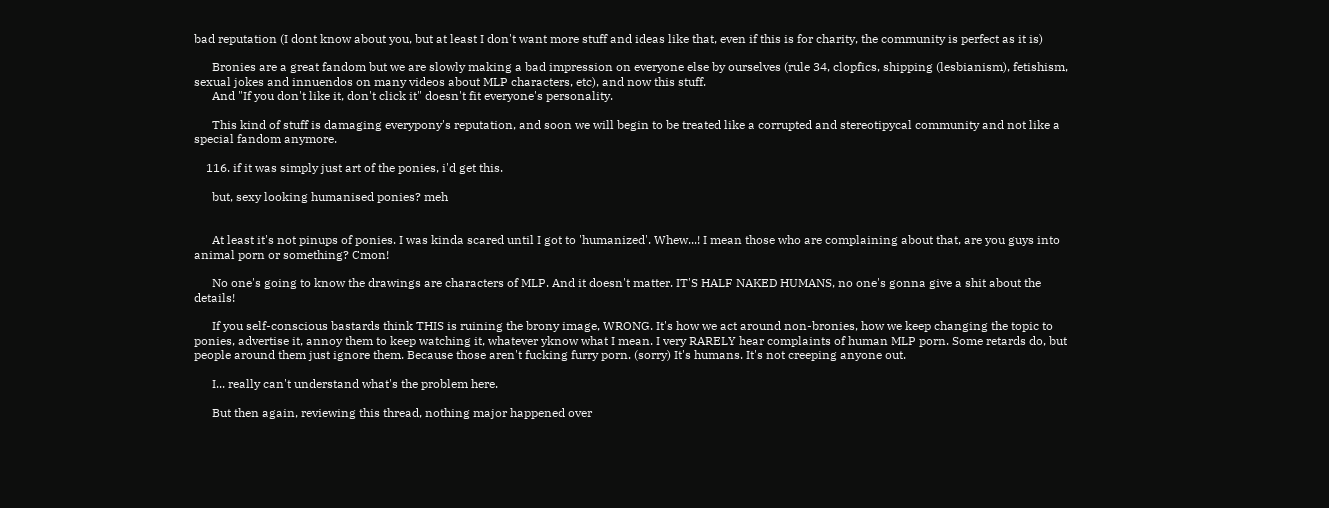bad reputation (I dont know about you, but at least I don't want more stuff and ideas like that, even if this is for charity, the community is perfect as it is)

      Bronies are a great fandom but we are slowly making a bad impression on everyone else by ourselves (rule 34, clopfics, shipping (lesbianism), fetishism, sexual jokes and innuendos on many videos about MLP characters, etc), and now this stuff.
      And "If you don't like it, don't click it" doesn't fit everyone's personality.

      This kind of stuff is damaging everypony's reputation, and soon we will begin to be treated like a corrupted and stereotipycal community and not like a special fandom anymore.

    116. if it was simply just art of the ponies, i'd get this.

      but, sexy looking humanised ponies? meh


      At least it's not pinups of ponies. I was kinda scared until I got to 'humanized'. Whew...! I mean those who are complaining about that, are you guys into animal porn or something? Cmon!

      No one's going to know the drawings are characters of MLP. And it doesn't matter. IT'S HALF NAKED HUMANS, no one's gonna give a shit about the details!

      If you self-conscious bastards think THIS is ruining the brony image, WRONG. It's how we act around non-bronies, how we keep changing the topic to ponies, advertise it, annoy them to keep watching it, whatever yknow what I mean. I very RARELY hear complaints of human MLP porn. Some retards do, but people around them just ignore them. Because those aren't fucking furry porn. (sorry) It's humans. It's not creeping anyone out.

      I... really can't understand what's the problem here.

      But then again, reviewing this thread, nothing major happened over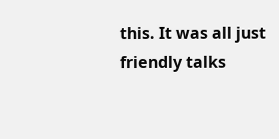this. It was all just friendly talks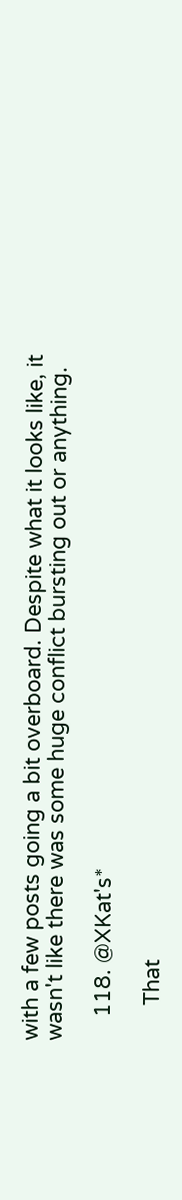with a few posts going a bit overboard. Despite what it looks like, it wasn't like there was some huge conflict bursting out or anything.

    118. @XKat's*

      That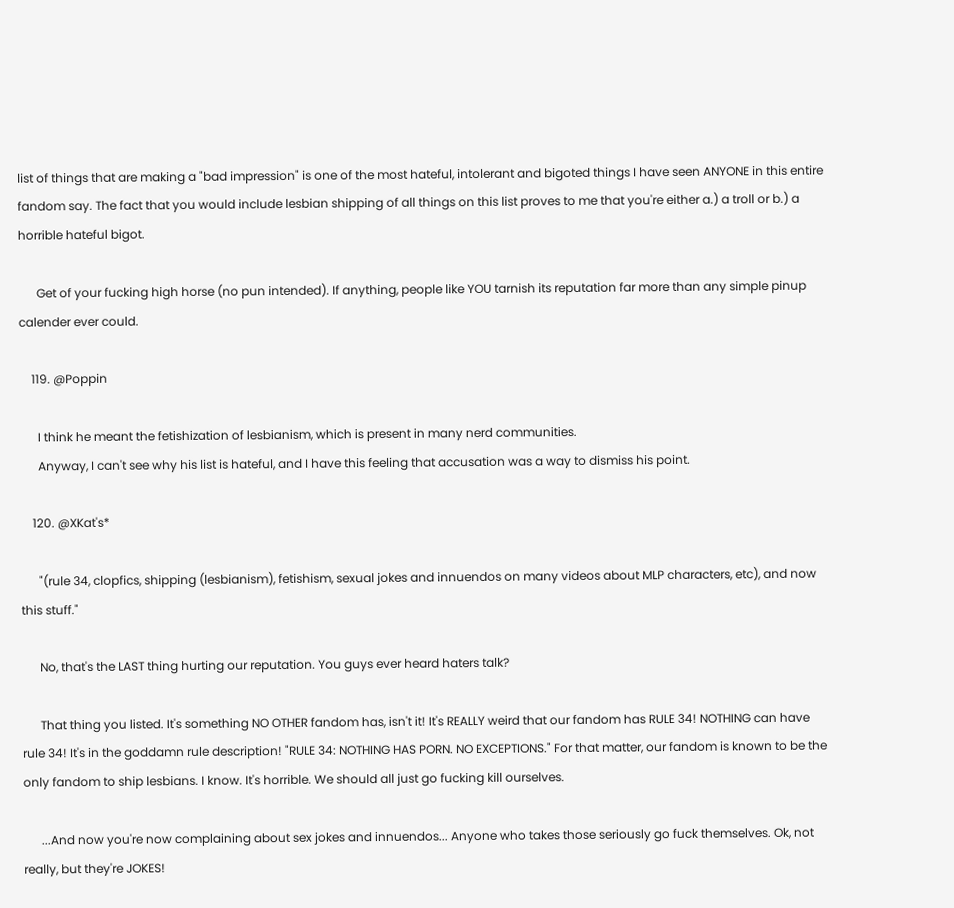list of things that are making a "bad impression" is one of the most hateful, intolerant and bigoted things I have seen ANYONE in this entire fandom say. The fact that you would include lesbian shipping of all things on this list proves to me that you're either a.) a troll or b.) a horrible hateful bigot.

      Get of your fucking high horse (no pun intended). If anything, people like YOU tarnish its reputation far more than any simple pinup calender ever could.

    119. @Poppin

      I think he meant the fetishization of lesbianism, which is present in many nerd communities.
      Anyway, I can't see why his list is hateful, and I have this feeling that accusation was a way to dismiss his point.

    120. @XKat's*

      "(rule 34, clopfics, shipping (lesbianism), fetishism, sexual jokes and innuendos on many videos about MLP characters, etc), and now this stuff."

      No, that's the LAST thing hurting our reputation. You guys ever heard haters talk?

      That thing you listed. It's something NO OTHER fandom has, isn't it! It's REALLY weird that our fandom has RULE 34! NOTHING can have rule 34! It's in the goddamn rule description! "RULE 34: NOTHING HAS PORN. NO EXCEPTIONS." For that matter, our fandom is known to be the only fandom to ship lesbians. I know. It's horrible. We should all just go fucking kill ourselves.

      ...And now you're now complaining about sex jokes and innuendos... Anyone who takes those seriously go fuck themselves. Ok, not really, but they're JOKES!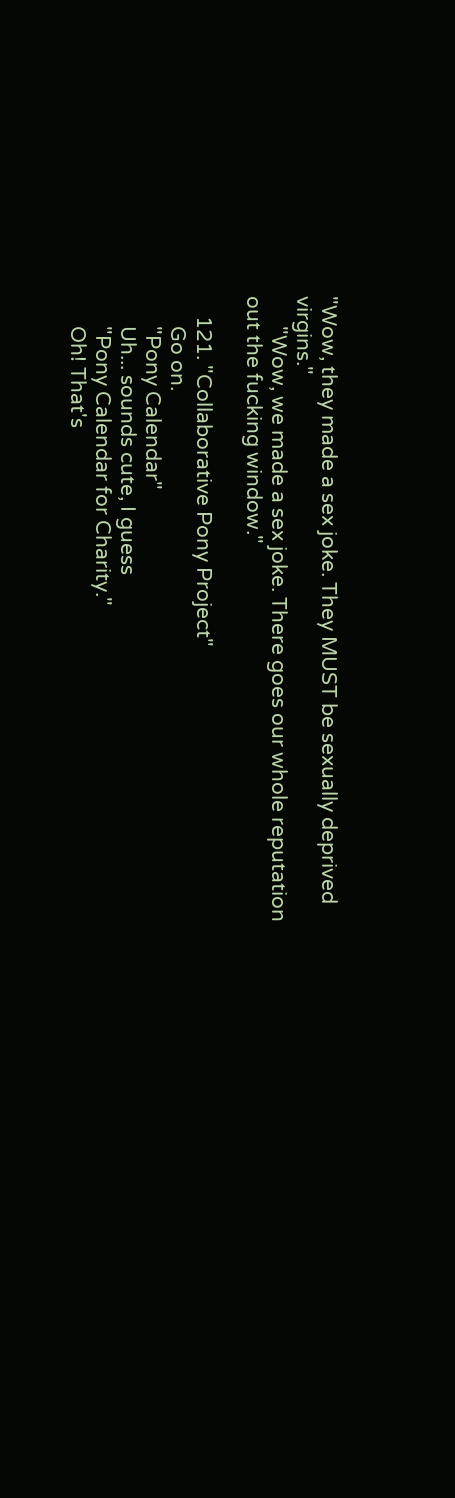"Wow, they made a sex joke. They MUST be sexually deprived virgins."
      "Wow, we made a sex joke. There goes our whole reputation out the fucking window."

    121. "Collaborative Pony Project"
      Go on.
      "Pony Calendar"
      Uh... sounds cute, I guess
      "Pony Calendar for Charity."
      Oh! That's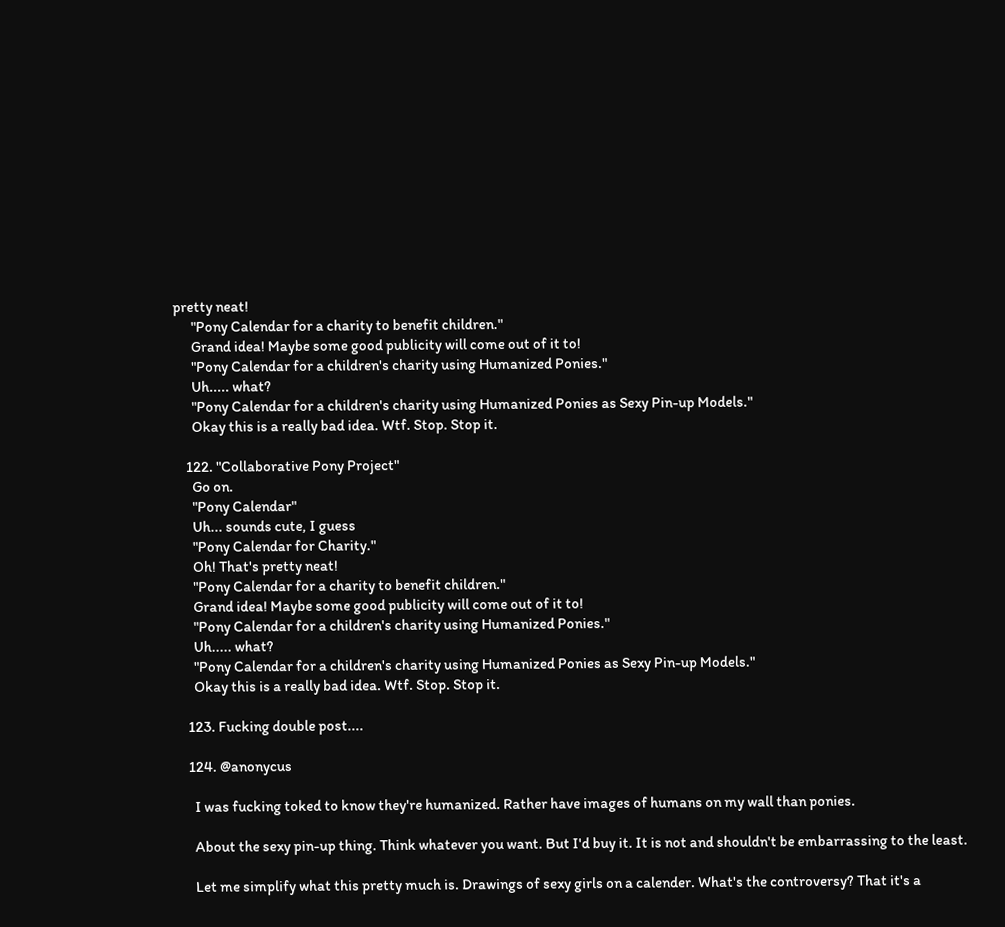pretty neat!
      "Pony Calendar for a charity to benefit children."
      Grand idea! Maybe some good publicity will come out of it to!
      "Pony Calendar for a children's charity using Humanized Ponies."
      Uh..... what?
      "Pony Calendar for a children's charity using Humanized Ponies as Sexy Pin-up Models."
      Okay this is a really bad idea. Wtf. Stop. Stop it.

    122. "Collaborative Pony Project"
      Go on.
      "Pony Calendar"
      Uh... sounds cute, I guess
      "Pony Calendar for Charity."
      Oh! That's pretty neat!
      "Pony Calendar for a charity to benefit children."
      Grand idea! Maybe some good publicity will come out of it to!
      "Pony Calendar for a children's charity using Humanized Ponies."
      Uh..... what?
      "Pony Calendar for a children's charity using Humanized Ponies as Sexy Pin-up Models."
      Okay this is a really bad idea. Wtf. Stop. Stop it.

    123. Fucking double post....

    124. @anonycus

      I was fucking toked to know they're humanized. Rather have images of humans on my wall than ponies.

      About the sexy pin-up thing. Think whatever you want. But I'd buy it. It is not and shouldn't be embarrassing to the least.

      Let me simplify what this pretty much is. Drawings of sexy girls on a calender. What's the controversy? That it's a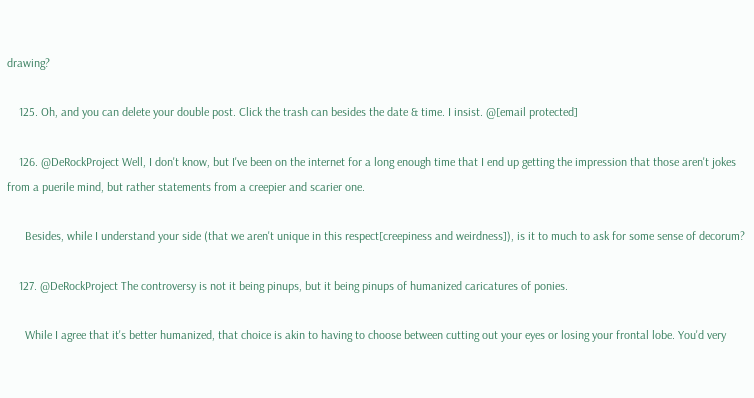drawing?

    125. Oh, and you can delete your double post. Click the trash can besides the date & time. I insist. @[email protected]

    126. @DeRockProject Well, I don't know, but I've been on the internet for a long enough time that I end up getting the impression that those aren't jokes from a puerile mind, but rather statements from a creepier and scarier one.

      Besides, while I understand your side (that we aren't unique in this respect[creepiness and weirdness]), is it to much to ask for some sense of decorum?

    127. @DeRockProject The controversy is not it being pinups, but it being pinups of humanized caricatures of ponies.

      While I agree that it's better humanized, that choice is akin to having to choose between cutting out your eyes or losing your frontal lobe. You'd very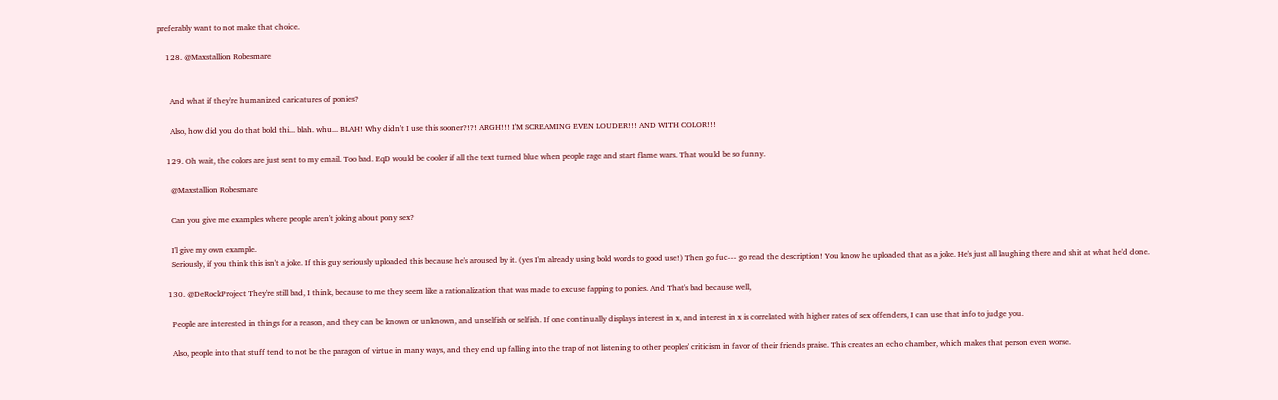preferably want to not make that choice.

    128. @Maxstallion Robesmare


      And what if they're humanized caricatures of ponies?

      Also, how did you do that bold thi... blah. whu... BLAH! Why didn't I use this sooner?!?! ARGH!!! I'M SCREAMING EVEN LOUDER!!! AND WITH COLOR!!!

    129. Oh wait, the colors are just sent to my email. Too bad. EqD would be cooler if all the text turned blue when people rage and start flame wars. That would be so funny.

      @Maxstallion Robesmare

      Can you give me examples where people aren't joking about pony sex?

      I'l give my own example.
      Seriously, if you think this isn't a joke. If this guy seriously uploaded this because he's aroused by it. (yes I'm already using bold words to good use!) Then go fuc--- go read the description! You know he uploaded that as a joke. He's just all laughing there and shit at what he'd done.

    130. @DeRockProject They're still bad, I think, because to me they seem like a rationalization that was made to excuse fapping to ponies. And That's bad because well,

      People are interested in things for a reason, and they can be known or unknown, and unselfish or selfish. If one continually displays interest in x, and interest in x is correlated with higher rates of sex offenders, I can use that info to judge you.

      Also, people into that stuff tend to not be the paragon of virtue in many ways, and they end up falling into the trap of not listening to other peoples' criticism in favor of their friends praise. This creates an echo chamber, which makes that person even worse.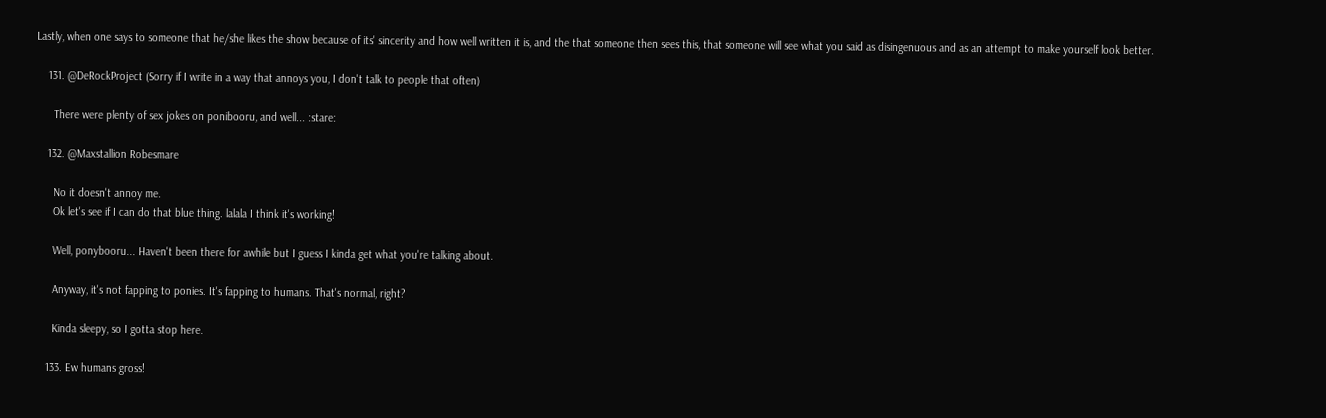Lastly, when one says to someone that he/she likes the show because of its' sincerity and how well written it is, and the that someone then sees this, that someone will see what you said as disingenuous and as an attempt to make yourself look better.

    131. @DeRockProject (Sorry if I write in a way that annoys you, I don't talk to people that often)

      There were plenty of sex jokes on ponibooru, and well... :stare:

    132. @Maxstallion Robesmare

      No it doesn't annoy me.
      Ok let's see if I can do that blue thing. lalala I think it's working!

      Well, ponybooru... Haven't been there for awhile but I guess I kinda get what you're talking about.

      Anyway, it's not fapping to ponies. It's fapping to humans. That's normal, right?

      Kinda sleepy, so I gotta stop here.

    133. Ew humans gross!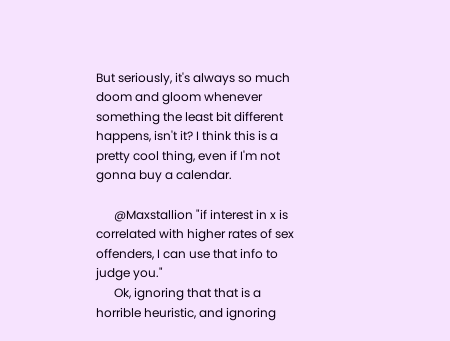But seriously, it's always so much doom and gloom whenever something the least bit different happens, isn't it? I think this is a pretty cool thing, even if I'm not gonna buy a calendar.

      @Maxstallion "if interest in x is correlated with higher rates of sex offenders, I can use that info to judge you."
      Ok, ignoring that that is a horrible heuristic, and ignoring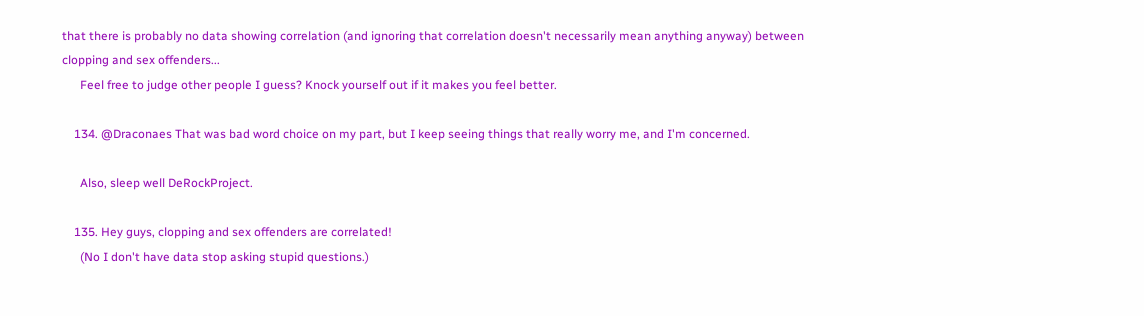that there is probably no data showing correlation (and ignoring that correlation doesn't necessarily mean anything anyway) between clopping and sex offenders...
      Feel free to judge other people I guess? Knock yourself out if it makes you feel better.

    134. @Draconaes That was bad word choice on my part, but I keep seeing things that really worry me, and I'm concerned.

      Also, sleep well DeRockProject.

    135. Hey guys, clopping and sex offenders are correlated!
      (No I don't have data stop asking stupid questions.)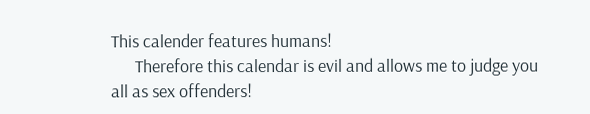This calender features humans!
      Therefore this calendar is evil and allows me to judge you all as sex offenders!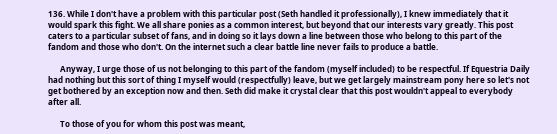136. While I don't have a problem with this particular post (Seth handled it professionally), I knew immediately that it would spark this fight. We all share ponies as a common interest, but beyond that our interests vary greatly. This post caters to a particular subset of fans, and in doing so it lays down a line between those who belong to this part of the fandom and those who don't. On the internet such a clear battle line never fails to produce a battle.

      Anyway, I urge those of us not belonging to this part of the fandom (myself included) to be respectful. If Equestria Daily had nothing but this sort of thing I myself would (respectfully) leave, but we get largely mainstream pony here so let's not get bothered by an exception now and then. Seth did make it crystal clear that this post wouldn't appeal to everybody after all.

      To those of you for whom this post was meant,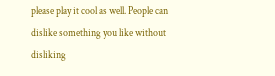please play it cool as well. People can dislike something you like without disliking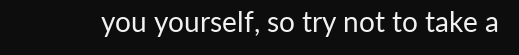you yourself, so try not to take a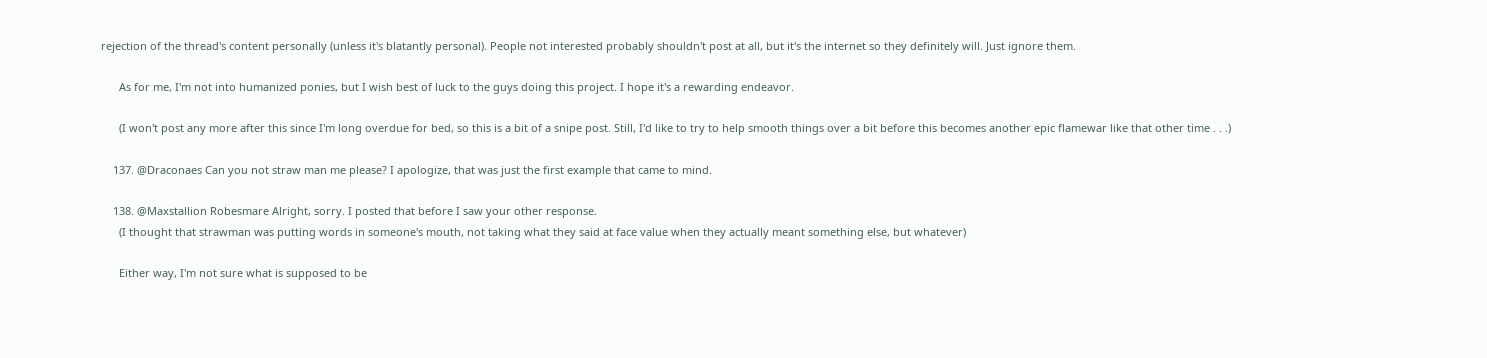rejection of the thread's content personally (unless it's blatantly personal). People not interested probably shouldn't post at all, but it's the internet so they definitely will. Just ignore them.

      As for me, I'm not into humanized ponies, but I wish best of luck to the guys doing this project. I hope it's a rewarding endeavor.

      (I won't post any more after this since I'm long overdue for bed, so this is a bit of a snipe post. Still, I'd like to try to help smooth things over a bit before this becomes another epic flamewar like that other time . . .)

    137. @Draconaes Can you not straw man me please? I apologize, that was just the first example that came to mind.

    138. @Maxstallion Robesmare Alright, sorry. I posted that before I saw your other response.
      (I thought that strawman was putting words in someone's mouth, not taking what they said at face value when they actually meant something else, but whatever)

      Either way, I'm not sure what is supposed to be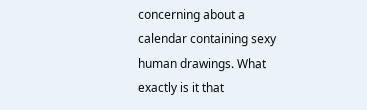concerning about a calendar containing sexy human drawings. What exactly is it that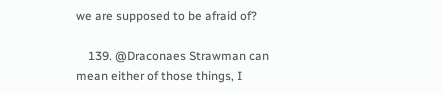we are supposed to be afraid of?

    139. @Draconaes Strawman can mean either of those things, I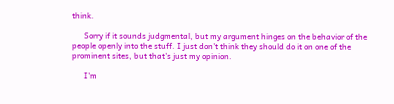think.

      Sorry if it sounds judgmental, but my argument hinges on the behavior of the people openly into the stuff. I just don't think they should do it on one of the prominent sites, but that's just my opinion.

      I'm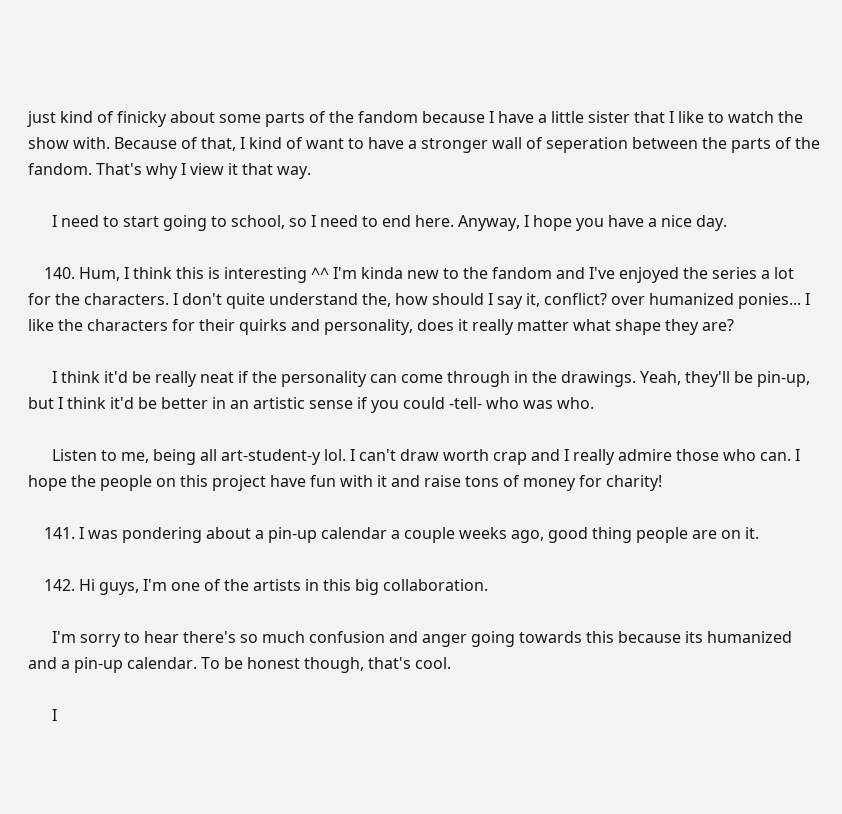just kind of finicky about some parts of the fandom because I have a little sister that I like to watch the show with. Because of that, I kind of want to have a stronger wall of seperation between the parts of the fandom. That's why I view it that way.

      I need to start going to school, so I need to end here. Anyway, I hope you have a nice day.

    140. Hum, I think this is interesting ^^ I'm kinda new to the fandom and I've enjoyed the series a lot for the characters. I don't quite understand the, how should I say it, conflict? over humanized ponies... I like the characters for their quirks and personality, does it really matter what shape they are?

      I think it'd be really neat if the personality can come through in the drawings. Yeah, they'll be pin-up, but I think it'd be better in an artistic sense if you could -tell- who was who.

      Listen to me, being all art-student-y lol. I can't draw worth crap and I really admire those who can. I hope the people on this project have fun with it and raise tons of money for charity!

    141. I was pondering about a pin-up calendar a couple weeks ago, good thing people are on it.

    142. Hi guys, I'm one of the artists in this big collaboration.

      I'm sorry to hear there's so much confusion and anger going towards this because its humanized and a pin-up calendar. To be honest though, that's cool.

      I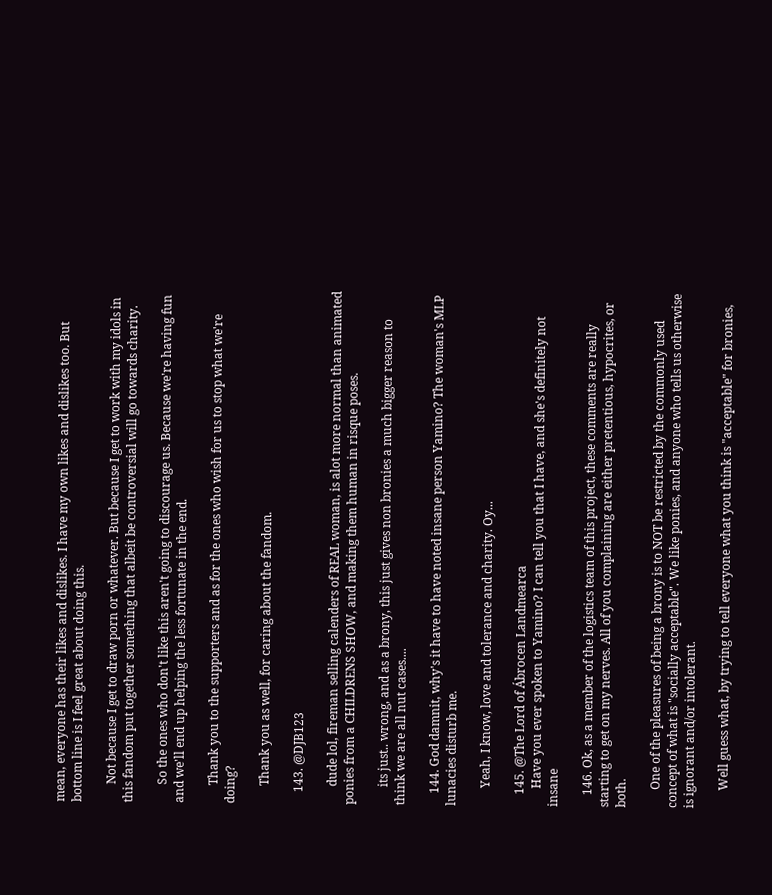mean, everyone has their likes and dislikes. I have my own likes and dislikes too. But bottom line is I feel great about doing this.

      Not because I get to draw porn or whatever. But because I get to work with my idols in this fandom put together something that albeit be controversial will go towards charity.

      So the ones who don't like this aren't going to discourage us. Because we're having fun and we'll end up helping the less fortunate in the end.

      Thank you to the supporters and as for the ones who wish for us to stop what we're doing?

      Thank you as well, for caring about the fandom.

    143. @DJB123

      dude lol, fireman selling calenders of REAL woman, is alot more normal than animated ponies from a CHILDRENS SHOW, and making them human in risque poses.

      its just.. wrong, and as a brony, this just gives non bronies a much bigger reason to think we are all nut cases....

    144. God damnit, why's it have to have noted insane person Yamino? The woman's MLP lunacies disturb me.

      Yeah, I know, love and tolerance and charity. Oy...

    145. @The Lord of Ábrocen Landmearca
      Have you ever spoken to Yamino? I can tell you that I have, and she's definitely not insane

    146. Ok, as a member of the logistics team of this project, these comments are really starting to get on my nerves. All of you complaining are either pretentious, hypocrites, or both.

      One of the pleasures of being a brony is to NOT be restricted by the commonly used concept of what is "socially acceptable". We like ponies, and anyone who tells us otherwise is ignorant and/or intolerant.

      Well guess what, by trying to tell everyone what you think is "acceptable" for bronies,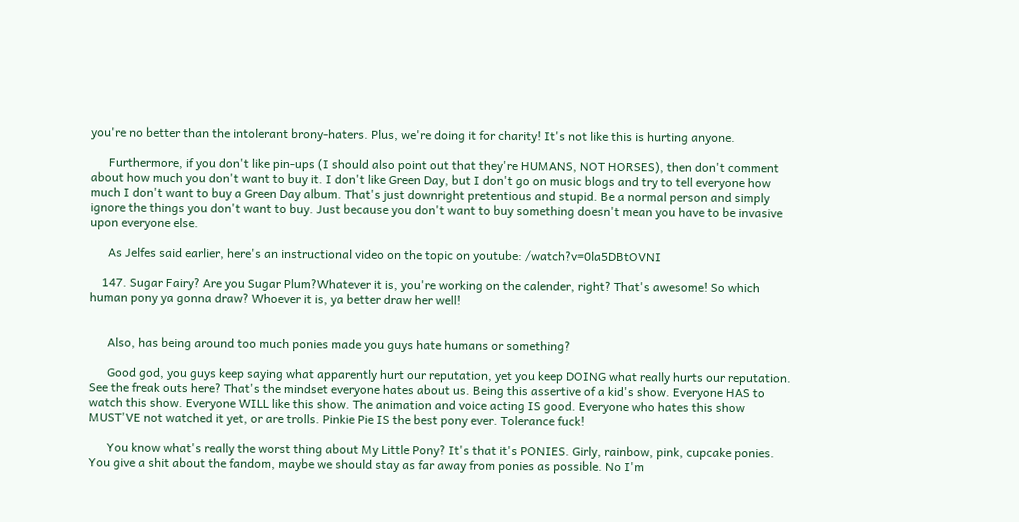you're no better than the intolerant brony-haters. Plus, we're doing it for charity! It's not like this is hurting anyone.

      Furthermore, if you don't like pin-ups (I should also point out that they're HUMANS, NOT HORSES), then don't comment about how much you don't want to buy it. I don't like Green Day, but I don't go on music blogs and try to tell everyone how much I don't want to buy a Green Day album. That's just downright pretentious and stupid. Be a normal person and simply ignore the things you don't want to buy. Just because you don't want to buy something doesn't mean you have to be invasive upon everyone else.

      As Jelfes said earlier, here's an instructional video on the topic on youtube: /watch?v=0la5DBtOVNI

    147. Sugar Fairy? Are you Sugar Plum?Whatever it is, you're working on the calender, right? That's awesome! So which human pony ya gonna draw? Whoever it is, ya better draw her well!


      Also, has being around too much ponies made you guys hate humans or something?

      Good god, you guys keep saying what apparently hurt our reputation, yet you keep DOING what really hurts our reputation. See the freak outs here? That's the mindset everyone hates about us. Being this assertive of a kid's show. Everyone HAS to watch this show. Everyone WILL like this show. The animation and voice acting IS good. Everyone who hates this show MUST'VE not watched it yet, or are trolls. Pinkie Pie IS the best pony ever. Tolerance fuck!

      You know what's really the worst thing about My Little Pony? It's that it's PONIES. Girly, rainbow, pink, cupcake ponies. You give a shit about the fandom, maybe we should stay as far away from ponies as possible. No I'm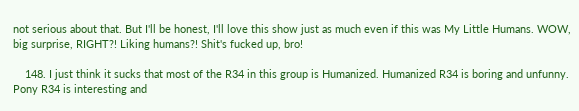not serious about that. But I'll be honest, I'll love this show just as much even if this was My Little Humans. WOW, big surprise, RIGHT?! Liking humans?! Shit's fucked up, bro!

    148. I just think it sucks that most of the R34 in this group is Humanized. Humanized R34 is boring and unfunny. Pony R34 is interesting and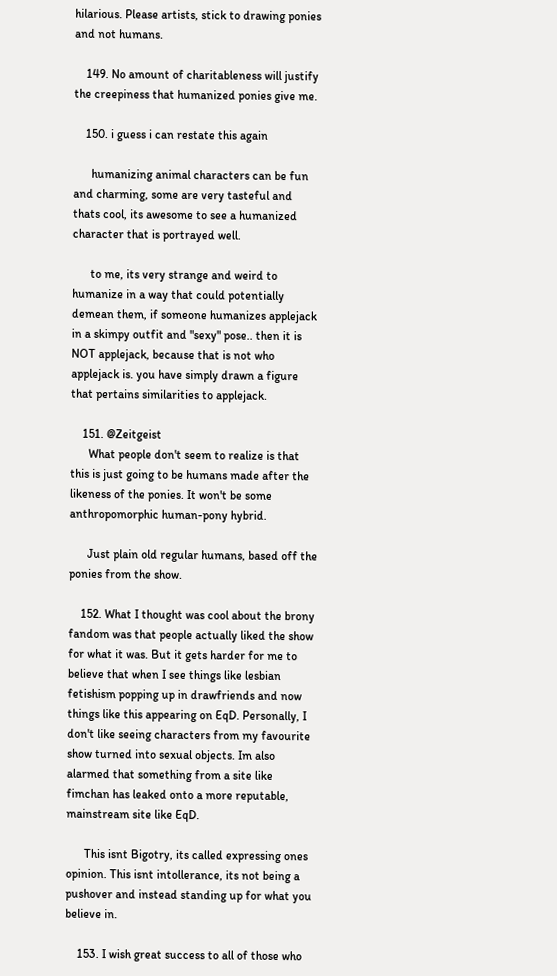hilarious. Please artists, stick to drawing ponies and not humans.

    149. No amount of charitableness will justify the creepiness that humanized ponies give me.

    150. i guess i can restate this again

      humanizing animal characters can be fun and charming, some are very tasteful and thats cool, its awesome to see a humanized character that is portrayed well.

      to me, its very strange and weird to humanize in a way that could potentially demean them, if someone humanizes applejack in a skimpy outfit and "sexy" pose.. then it is NOT applejack, because that is not who applejack is. you have simply drawn a figure that pertains similarities to applejack.

    151. @Zeitgeist
      What people don't seem to realize is that this is just going to be humans made after the likeness of the ponies. It won't be some anthropomorphic human-pony hybrid.

      Just plain old regular humans, based off the ponies from the show.

    152. What I thought was cool about the brony fandom was that people actually liked the show for what it was. But it gets harder for me to believe that when I see things like lesbian fetishism popping up in drawfriends and now things like this appearing on EqD. Personally, I don't like seeing characters from my favourite show turned into sexual objects. Im also alarmed that something from a site like fimchan has leaked onto a more reputable, mainstream site like EqD.

      This isnt Bigotry, its called expressing ones opinion. This isnt intollerance, its not being a pushover and instead standing up for what you believe in.

    153. I wish great success to all of those who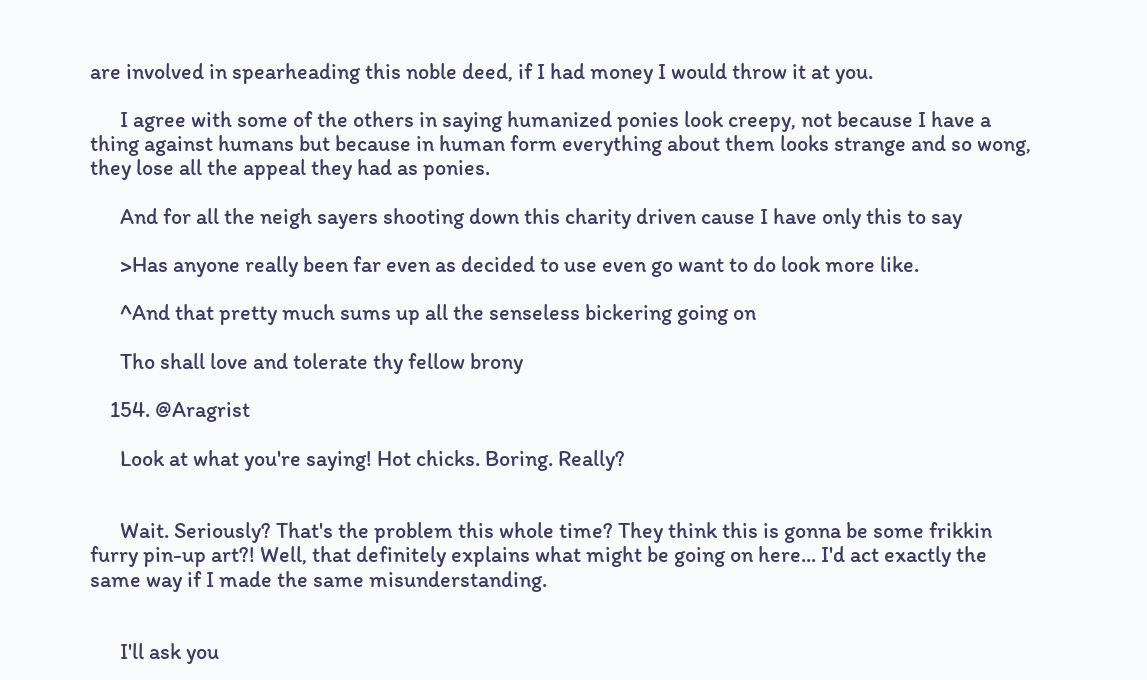are involved in spearheading this noble deed, if I had money I would throw it at you.

      I agree with some of the others in saying humanized ponies look creepy, not because I have a thing against humans but because in human form everything about them looks strange and so wong, they lose all the appeal they had as ponies.

      And for all the neigh sayers shooting down this charity driven cause I have only this to say

      >Has anyone really been far even as decided to use even go want to do look more like.

      ^And that pretty much sums up all the senseless bickering going on

      Tho shall love and tolerate thy fellow brony

    154. @Aragrist

      Look at what you're saying! Hot chicks. Boring. Really?


      Wait. Seriously? That's the problem this whole time? They think this is gonna be some frikkin furry pin-up art?! Well, that definitely explains what might be going on here... I'd act exactly the same way if I made the same misunderstanding.


      I'll ask you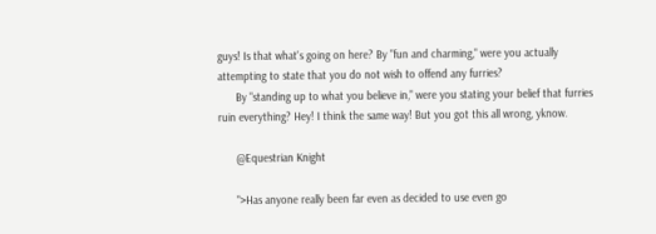guys! Is that what's going on here? By "fun and charming," were you actually attempting to state that you do not wish to offend any furries?
      By "standing up to what you believe in," were you stating your belief that furries ruin everything? Hey! I think the same way! But you got this all wrong, yknow.

      @Equestrian Knight

      ">Has anyone really been far even as decided to use even go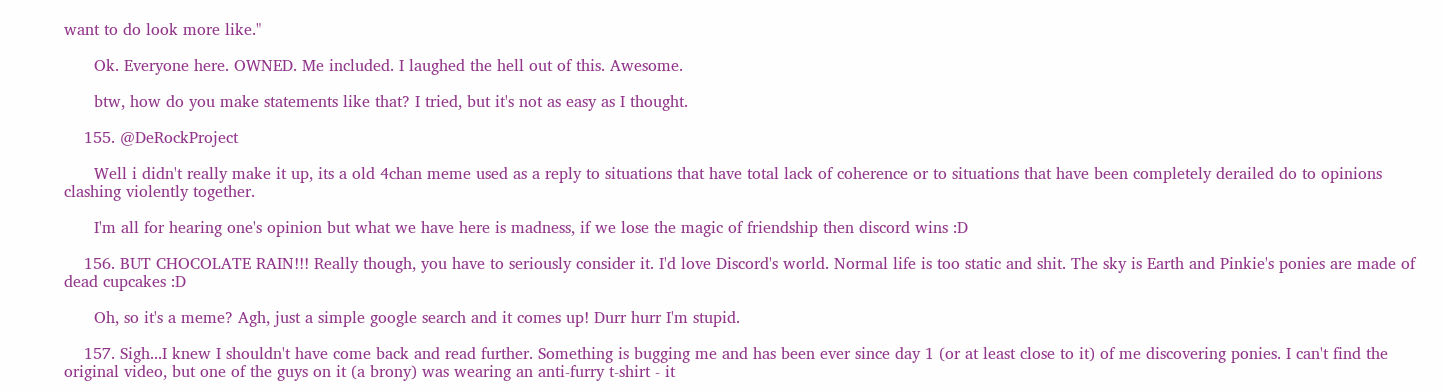want to do look more like."

      Ok. Everyone here. OWNED. Me included. I laughed the hell out of this. Awesome.

      btw, how do you make statements like that? I tried, but it's not as easy as I thought.

    155. @DeRockProject

      Well i didn't really make it up, its a old 4chan meme used as a reply to situations that have total lack of coherence or to situations that have been completely derailed do to opinions clashing violently together.

      I'm all for hearing one's opinion but what we have here is madness, if we lose the magic of friendship then discord wins :D

    156. BUT CHOCOLATE RAIN!!! Really though, you have to seriously consider it. I'd love Discord's world. Normal life is too static and shit. The sky is Earth and Pinkie's ponies are made of dead cupcakes :D

      Oh, so it's a meme? Agh, just a simple google search and it comes up! Durr hurr I'm stupid.

    157. Sigh...I knew I shouldn't have come back and read further. Something is bugging me and has been ever since day 1 (or at least close to it) of me discovering ponies. I can't find the original video, but one of the guys on it (a brony) was wearing an anti-furry t-shirt - it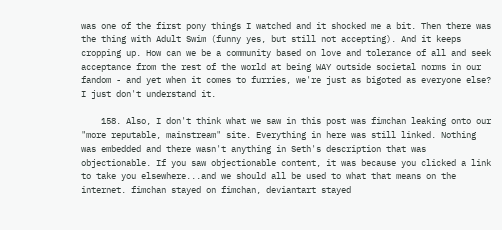was one of the first pony things I watched and it shocked me a bit. Then there was the thing with Adult Swim (funny yes, but still not accepting). And it keeps cropping up. How can we be a community based on love and tolerance of all and seek acceptance from the rest of the world at being WAY outside societal norms in our fandom - and yet when it comes to furries, we're just as bigoted as everyone else? I just don't understand it.

    158. Also, I don't think what we saw in this post was fimchan leaking onto our "more reputable, mainstream" site. Everything in here was still linked. Nothing was embedded and there wasn't anything in Seth's description that was objectionable. If you saw objectionable content, it was because you clicked a link to take you elsewhere...and we should all be used to what that means on the internet. fimchan stayed on fimchan, deviantart stayed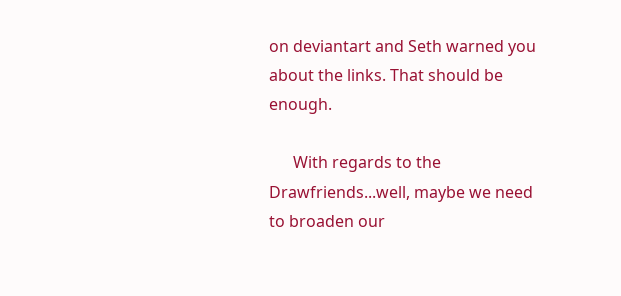on deviantart and Seth warned you about the links. That should be enough.

      With regards to the Drawfriends...well, maybe we need to broaden our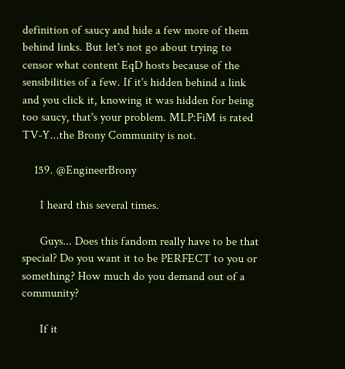definition of saucy and hide a few more of them behind links. But let's not go about trying to censor what content EqD hosts because of the sensibilities of a few. If it's hidden behind a link and you click it, knowing it was hidden for being too saucy, that's your problem. MLP:FiM is rated TV-Y...the Brony Community is not.

    159. @EngineerBrony

      I heard this several times.

      Guys... Does this fandom really have to be that special? Do you want it to be PERFECT to you or something? How much do you demand out of a community?

      If it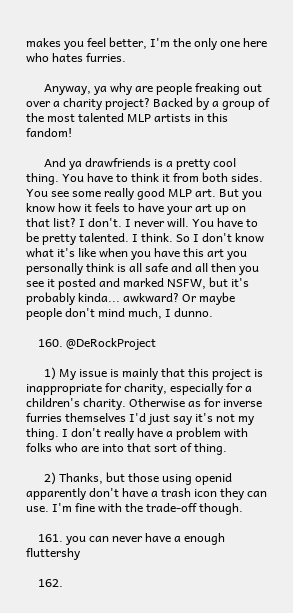makes you feel better, I'm the only one here who hates furries.

      Anyway, ya why are people freaking out over a charity project? Backed by a group of the most talented MLP artists in this fandom!

      And ya drawfriends is a pretty cool thing. You have to think it from both sides. You see some really good MLP art. But you know how it feels to have your art up on that list? I don't. I never will. You have to be pretty talented. I think. So I don't know what it's like when you have this art you personally think is all safe and all then you see it posted and marked NSFW, but it's probably kinda... awkward? Or maybe people don't mind much, I dunno.

    160. @DeRockProject

      1) My issue is mainly that this project is inappropriate for charity, especially for a children's charity. Otherwise as for inverse furries themselves I'd just say it's not my thing. I don't really have a problem with folks who are into that sort of thing.

      2) Thanks, but those using openid apparently don't have a trash icon they can use. I'm fine with the trade-off though.

    161. you can never have a enough fluttershy

    162.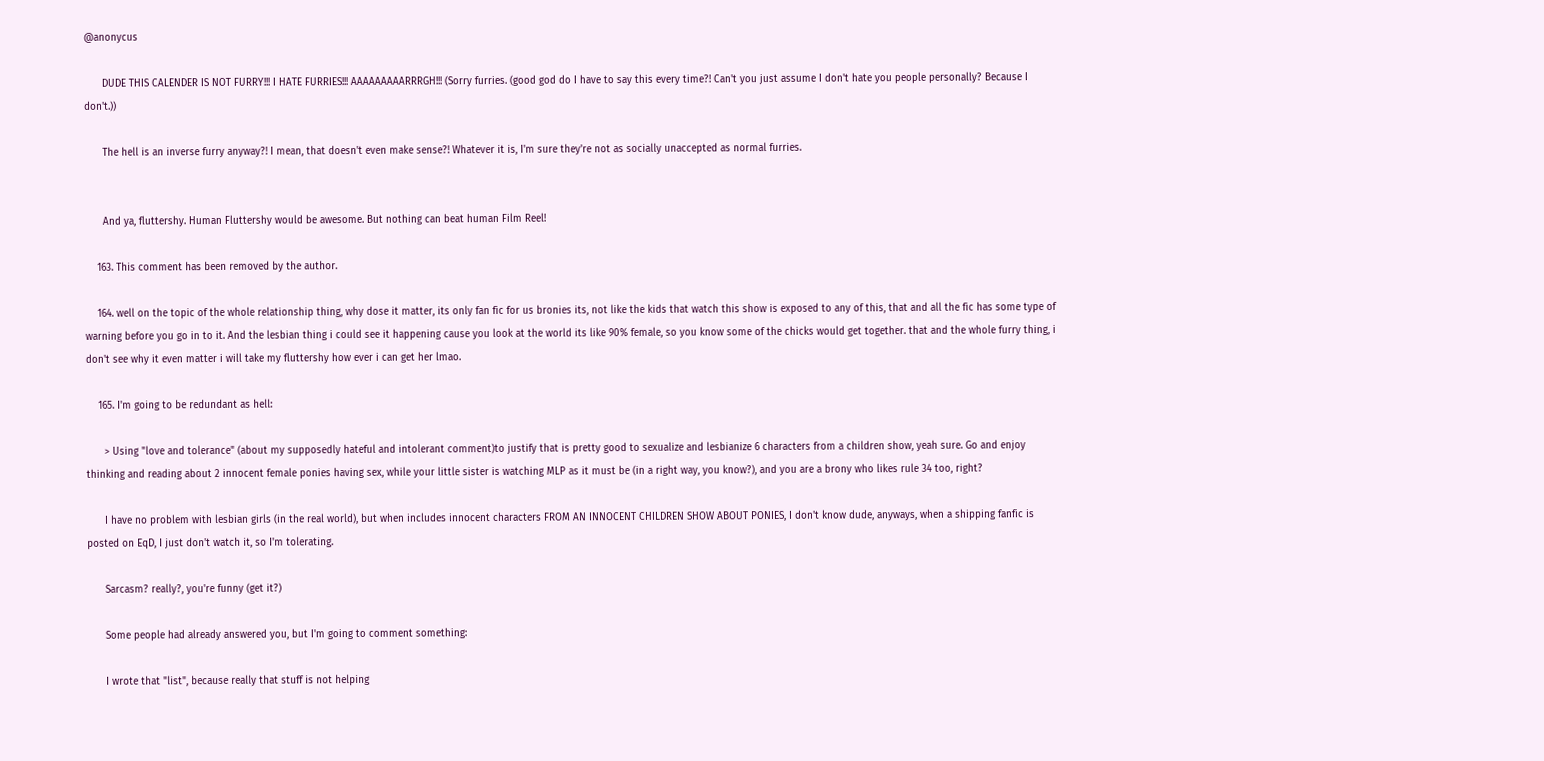@anonycus

      DUDE THIS CALENDER IS NOT FURRY!!! I HATE FURRIES!!! AAAAAAAAARRRGH!!! (Sorry furries. (good god do I have to say this every time?! Can't you just assume I don't hate you people personally? Because I don't.))

      The hell is an inverse furry anyway?! I mean, that doesn't even make sense?! Whatever it is, I'm sure they're not as socially unaccepted as normal furries.


      And ya, fluttershy. Human Fluttershy would be awesome. But nothing can beat human Film Reel!

    163. This comment has been removed by the author.

    164. well on the topic of the whole relationship thing, why dose it matter, its only fan fic for us bronies its, not like the kids that watch this show is exposed to any of this, that and all the fic has some type of warning before you go in to it. And the lesbian thing i could see it happening cause you look at the world its like 90% female, so you know some of the chicks would get together. that and the whole furry thing, i don't see why it even matter i will take my fluttershy how ever i can get her lmao.

    165. I'm going to be redundant as hell:

      > Using "love and tolerance" (about my supposedly hateful and intolerant comment)to justify that is pretty good to sexualize and lesbianize 6 characters from a children show, yeah sure. Go and enjoy thinking and reading about 2 innocent female ponies having sex, while your little sister is watching MLP as it must be (in a right way, you know?), and you are a brony who likes rule 34 too, right?

      I have no problem with lesbian girls (in the real world), but when includes innocent characters FROM AN INNOCENT CHILDREN SHOW ABOUT PONIES, I don't know dude, anyways, when a shipping fanfic is posted on EqD, I just don't watch it, so I'm tolerating.

      Sarcasm? really?, you're funny (get it?)

      Some people had already answered you, but I'm going to comment something:

      I wrote that "list", because really that stuff is not helping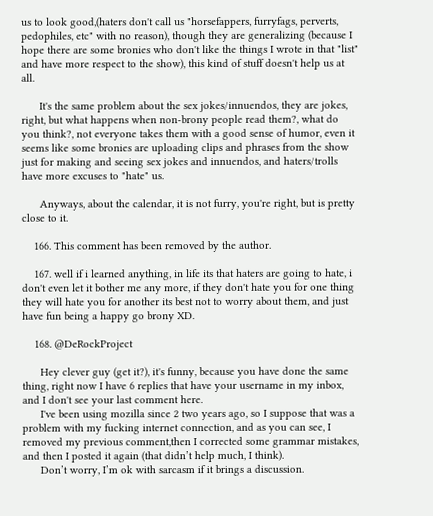us to look good,(haters don't call us "horsefappers, furryfags, perverts, pedophiles, etc" with no reason), though they are generalizing (because I hope there are some bronies who don't like the things I wrote in that "list" and have more respect to the show), this kind of stuff doesn't help us at all.

      It's the same problem about the sex jokes/innuendos, they are jokes, right, but what happens when non-brony people read them?, what do you think?, not everyone takes them with a good sense of humor, even it seems like some bronies are uploading clips and phrases from the show just for making and seeing sex jokes and innuendos, and haters/trolls have more excuses to "hate" us.

      Anyways, about the calendar, it is not furry, you're right, but is pretty close to it.

    166. This comment has been removed by the author.

    167. well if i learned anything, in life its that haters are going to hate, i don't even let it bother me any more, if they don't hate you for one thing they will hate you for another its best not to worry about them, and just have fun being a happy go brony XD.

    168. @DeRockProject

      Hey clever guy (get it?), it's funny, because you have done the same thing, right now I have 6 replies that have your username in my inbox, and I don't see your last comment here.
      I've been using mozilla since 2 two years ago, so I suppose that was a problem with my fucking internet connection, and as you can see, I removed my previous comment,then I corrected some grammar mistakes, and then I posted it again (that didn’t help much, I think).
      Don’t worry, I’m ok with sarcasm if it brings a discussion.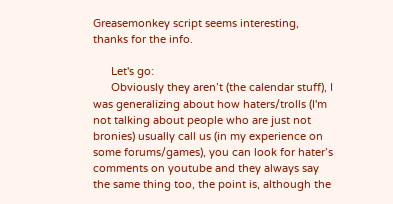Greasemonkey script seems interesting, thanks for the info.

      Let's go:
      Obviously they aren’t (the calendar stuff), I was generalizing about how haters/trolls (I'm not talking about people who are just not bronies) usually call us (in my experience on some forums/games), you can look for hater’s comments on youtube and they always say the same thing too, the point is, although the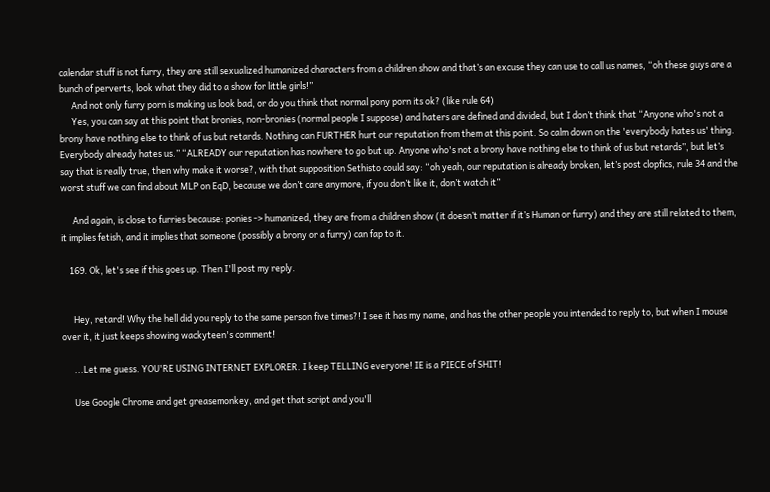calendar stuff is not furry, they are still sexualized humanized characters from a children show and that’s an excuse they can use to call us names, “oh these guys are a bunch of perverts, look what they did to a show for little girls!”
      And not only furry porn is making us look bad, or do you think that normal pony porn its ok? (like rule 64)
      Yes, you can say at this point that bronies, non-bronies (normal people I suppose) and haters are defined and divided, but I don’t think that “Anyone who's not a brony have nothing else to think of us but retards. Nothing can FURTHER hurt our reputation from them at this point. So calm down on the 'everybody hates us' thing. Everybody already hates us.” “ALREADY our reputation has nowhere to go but up. Anyone who's not a brony have nothing else to think of us but retards”, but let’s say that is really true, then why make it worse?, with that supposition Sethisto could say: “oh yeah, our reputation is already broken, let’s post clopfics, rule 34 and the worst stuff we can find about MLP on EqD, because we don’t care anymore, if you don’t like it, don’t watch it”

      And again, is close to furries because: ponies -> humanized, they are from a children show (it doesn’t matter if it’s Human or furry) and they are still related to them, it implies fetish, and it implies that someone (possibly a brony or a furry) can fap to it.

    169. Ok, let's see if this goes up. Then I'll post my reply.


      Hey, retard! Why the hell did you reply to the same person five times?! I see it has my name, and has the other people you intended to reply to, but when I mouse over it, it just keeps showing wackyteen's comment!

      ...Let me guess. YOU'RE USING INTERNET EXPLORER. I keep TELLING everyone! IE is a PIECE of SHIT!

      Use Google Chrome and get greasemonkey, and get that script and you'll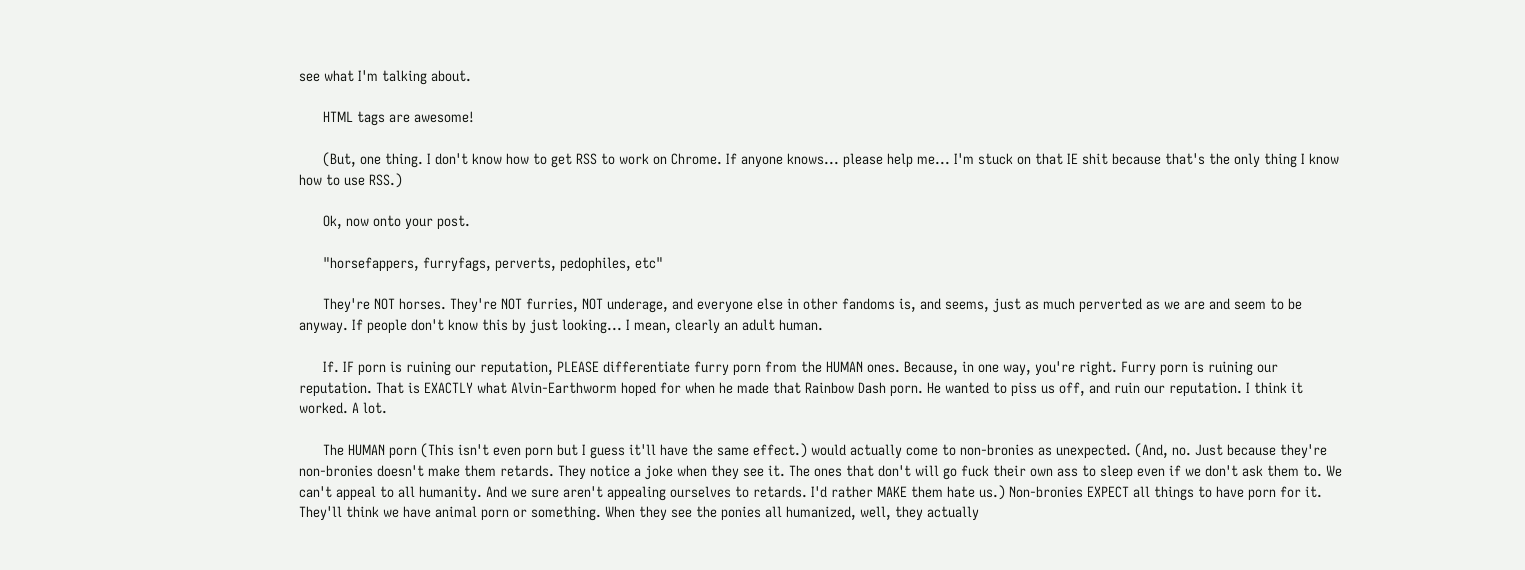see what I'm talking about.

      HTML tags are awesome!

      (But, one thing. I don't know how to get RSS to work on Chrome. If anyone knows... please help me... I'm stuck on that IE shit because that's the only thing I know how to use RSS.)

      Ok, now onto your post.

      "horsefappers, furryfags, perverts, pedophiles, etc"

      They're NOT horses. They're NOT furries, NOT underage, and everyone else in other fandoms is, and seems, just as much perverted as we are and seem to be anyway. If people don't know this by just looking... I mean, clearly an adult human.

      If. IF porn is ruining our reputation, PLEASE differentiate furry porn from the HUMAN ones. Because, in one way, you're right. Furry porn is ruining our reputation. That is EXACTLY what Alvin-Earthworm hoped for when he made that Rainbow Dash porn. He wanted to piss us off, and ruin our reputation. I think it worked. A lot.

      The HUMAN porn (This isn't even porn but I guess it'll have the same effect.) would actually come to non-bronies as unexpected. (And, no. Just because they're non-bronies doesn't make them retards. They notice a joke when they see it. The ones that don't will go fuck their own ass to sleep even if we don't ask them to. We can't appeal to all humanity. And we sure aren't appealing ourselves to retards. I'd rather MAKE them hate us.) Non-bronies EXPECT all things to have porn for it. They'll think we have animal porn or something. When they see the ponies all humanized, well, they actually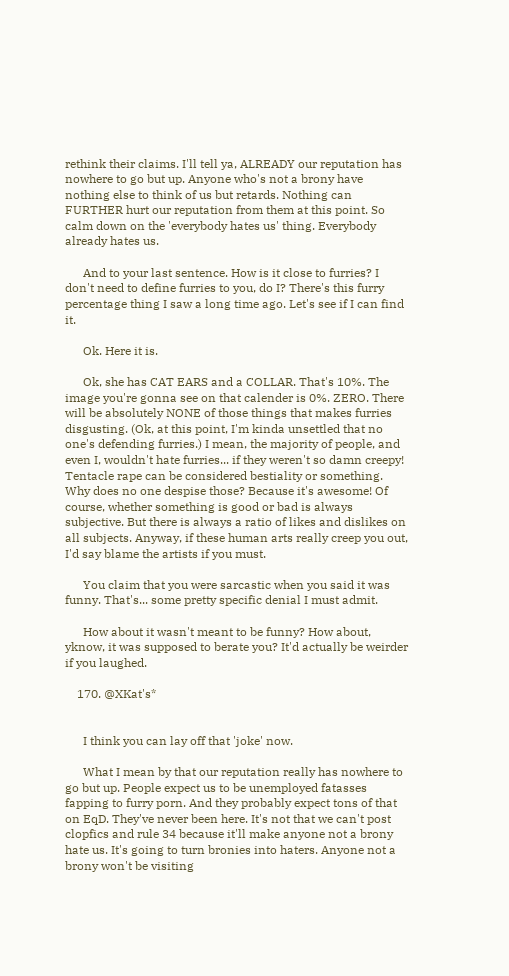rethink their claims. I'll tell ya, ALREADY our reputation has nowhere to go but up. Anyone who's not a brony have nothing else to think of us but retards. Nothing can FURTHER hurt our reputation from them at this point. So calm down on the 'everybody hates us' thing. Everybody already hates us.

      And to your last sentence. How is it close to furries? I don't need to define furries to you, do I? There's this furry percentage thing I saw a long time ago. Let's see if I can find it.

      Ok. Here it is.

      Ok, she has CAT EARS and a COLLAR. That's 10%. The image you're gonna see on that calender is 0%. ZERO. There will be absolutely NONE of those things that makes furries disgusting. (Ok, at this point, I'm kinda unsettled that no one's defending furries.) I mean, the majority of people, and even I, wouldn't hate furries... if they weren't so damn creepy! Tentacle rape can be considered bestiality or something. Why does no one despise those? Because it's awesome! Of course, whether something is good or bad is always subjective. But there is always a ratio of likes and dislikes on all subjects. Anyway, if these human arts really creep you out, I'd say blame the artists if you must.

      You claim that you were sarcastic when you said it was funny. That's... some pretty specific denial I must admit.

      How about it wasn't meant to be funny? How about, yknow, it was supposed to berate you? It'd actually be weirder if you laughed.

    170. @XKat's*


      I think you can lay off that 'joke' now.

      What I mean by that our reputation really has nowhere to go but up. People expect us to be unemployed fatasses fapping to furry porn. And they probably expect tons of that on EqD. They've never been here. It's not that we can't post clopfics and rule 34 because it'll make anyone not a brony hate us. It's going to turn bronies into haters. Anyone not a brony won't be visiting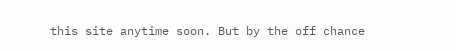this site anytime soon. But by the off chance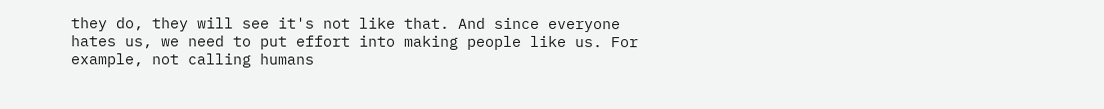they do, they will see it's not like that. And since everyone hates us, we need to put effort into making people like us. For example, not calling humans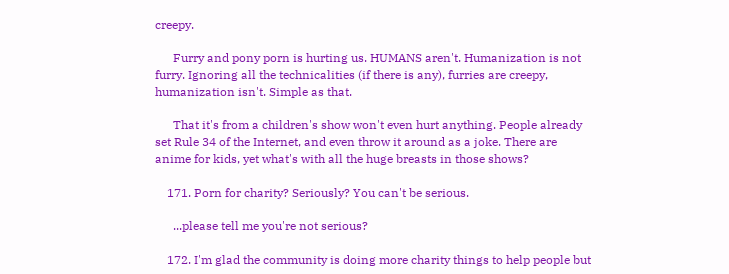creepy.

      Furry and pony porn is hurting us. HUMANS aren't. Humanization is not furry. Ignoring all the technicalities (if there is any), furries are creepy, humanization isn't. Simple as that.

      That it's from a children's show won't even hurt anything. People already set Rule 34 of the Internet, and even throw it around as a joke. There are anime for kids, yet what's with all the huge breasts in those shows?

    171. Porn for charity? Seriously? You can't be serious.

      ...please tell me you're not serious?

    172. I'm glad the community is doing more charity things to help people but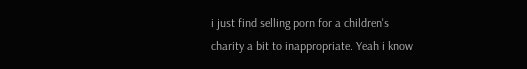i just find selling porn for a children's charity a bit to inappropriate. Yeah i know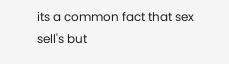its a common fact that sex sell's but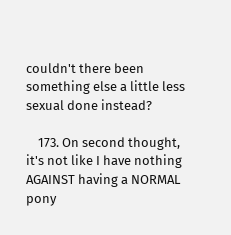couldn't there been something else a little less sexual done instead?

    173. On second thought, it's not like I have nothing AGAINST having a NORMAL pony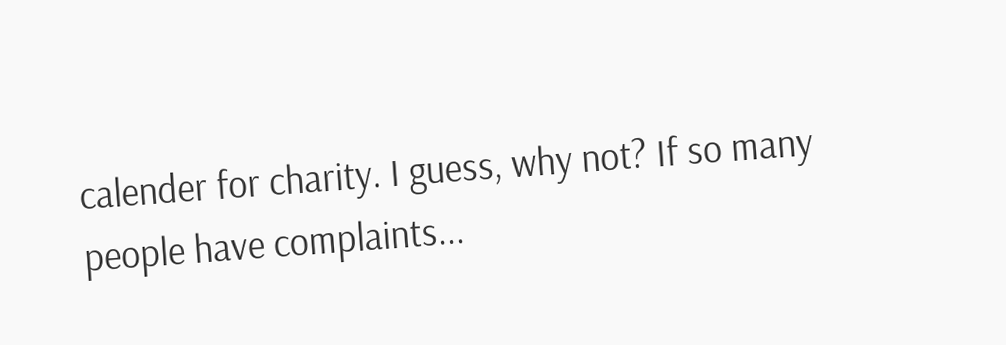calender for charity. I guess, why not? If so many people have complaints...